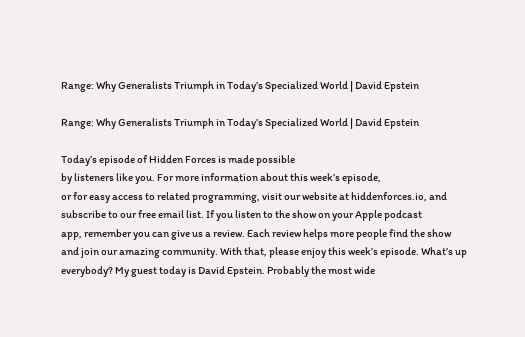Range: Why Generalists Triumph in Today’s Specialized World | David Epstein

Range: Why Generalists Triumph in Today’s Specialized World | David Epstein

Today’s episode of Hidden Forces is made possible
by listeners like you. For more information about this week’s episode,
or for easy access to related programming, visit our website at hiddenforces.io, and
subscribe to our free email list. If you listen to the show on your Apple podcast
app, remember you can give us a review. Each review helps more people find the show
and join our amazing community. With that, please enjoy this week’s episode. What’s up everybody? My guest today is David Epstein. Probably the most wide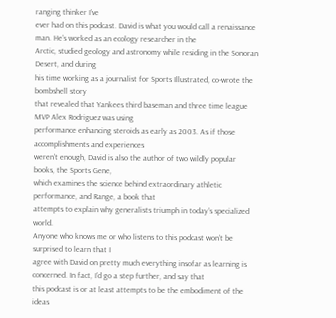ranging thinker I’ve
ever had on this podcast. David is what you would call a renaissance
man. He’s worked as an ecology researcher in the
Arctic, studied geology and astronomy while residing in the Sonoran Desert, and during
his time working as a journalist for Sports Illustrated, co-wrote the bombshell story
that revealed that Yankees third baseman and three time league MVP Alex Rodriguez was using
performance enhancing steroids as early as 2003. As if those accomplishments and experiences
weren’t enough, David is also the author of two wildly popular books, the Sports Gene,
which examines the science behind extraordinary athletic performance, and Range, a book that
attempts to explain why generalists triumph in today’s specialized world.
Anyone who knows me or who listens to this podcast won’t be surprised to learn that I
agree with David on pretty much everything insofar as learning is concerned. In fact, I’d go a step further, and say that
this podcast is or at least attempts to be the embodiment of the ideas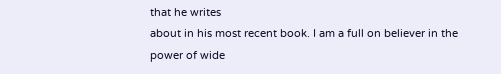that he writes
about in his most recent book. I am a full on believer in the power of wide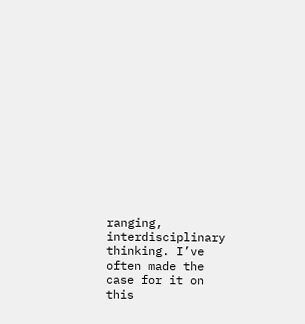ranging, interdisciplinary thinking. I’ve often made the case for it on this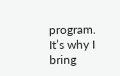program. It’s why I bring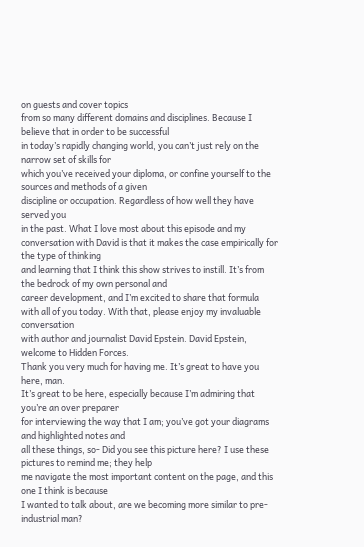on guests and cover topics
from so many different domains and disciplines. Because I believe that in order to be successful
in today’s rapidly changing world, you can’t just rely on the narrow set of skills for
which you’ve received your diploma, or confine yourself to the sources and methods of a given
discipline or occupation. Regardless of how well they have served you
in the past. What I love most about this episode and my
conversation with David is that it makes the case empirically for the type of thinking
and learning that I think this show strives to instill. It’s from the bedrock of my own personal and
career development, and I’m excited to share that formula with all of you today. With that, please enjoy my invaluable conversation
with author and journalist David Epstein. David Epstein, welcome to Hidden Forces.
Thank you very much for having me. It’s great to have you here, man.
It’s great to be here, especially because I’m admiring that you’re an over preparer
for interviewing the way that I am; you’ve got your diagrams and highlighted notes and
all these things, so- Did you see this picture here? I use these pictures to remind me; they help
me navigate the most important content on the page, and this one I think is because
I wanted to talk about, are we becoming more similar to pre-industrial man?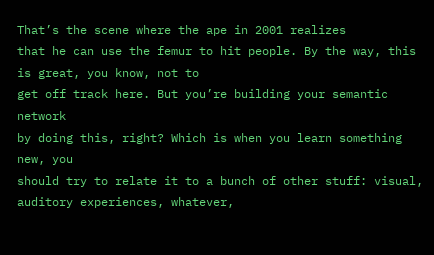That’s the scene where the ape in 2001 realizes
that he can use the femur to hit people. By the way, this is great, you know, not to
get off track here. But you’re building your semantic network
by doing this, right? Which is when you learn something new, you
should try to relate it to a bunch of other stuff: visual, auditory experiences, whatever,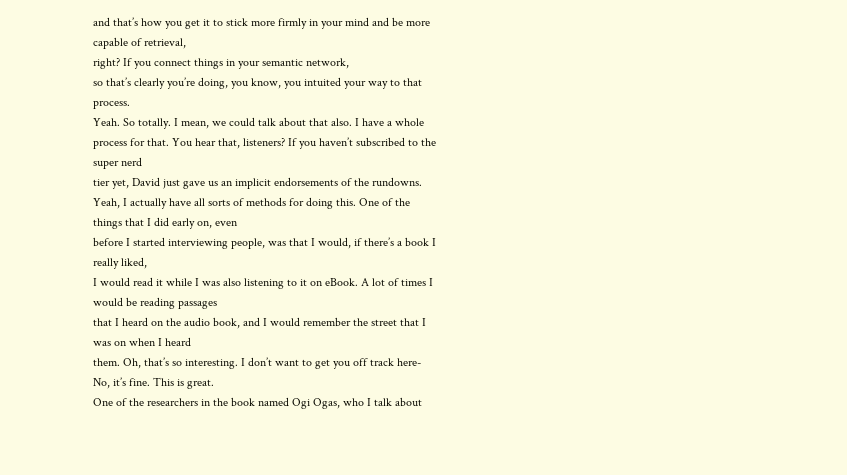and that’s how you get it to stick more firmly in your mind and be more capable of retrieval,
right? If you connect things in your semantic network,
so that’s clearly you’re doing, you know, you intuited your way to that process.
Yeah. So totally. I mean, we could talk about that also. I have a whole process for that. You hear that, listeners? If you haven’t subscribed to the super nerd
tier yet, David just gave us an implicit endorsements of the rundowns.
Yeah, I actually have all sorts of methods for doing this. One of the things that I did early on, even
before I started interviewing people, was that I would, if there’s a book I really liked,
I would read it while I was also listening to it on eBook. A lot of times I would be reading passages
that I heard on the audio book, and I would remember the street that I was on when I heard
them. Oh, that’s so interesting. I don’t want to get you off track here-
No, it’s fine. This is great.
One of the researchers in the book named Ogi Ogas, who I talk about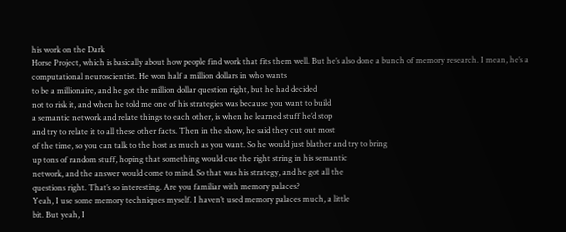his work on the Dark
Horse Project, which is basically about how people find work that fits them well. But he’s also done a bunch of memory research. I mean, he’s a computational neuroscientist. He won half a million dollars in who wants
to be a millionaire, and he got the million dollar question right, but he had decided
not to risk it, and when he told me one of his strategies was because you want to build
a semantic network and relate things to each other, is when he learned stuff he’d stop
and try to relate it to all these other facts. Then in the show, he said they cut out most
of the time, so you can talk to the host as much as you want. So he would just blather and try to bring
up tons of random stuff, hoping that something would cue the right string in his semantic
network, and the answer would come to mind. So that was his strategy, and he got all the
questions right. That’s so interesting. Are you familiar with memory palaces?
Yeah, I use some memory techniques myself. I haven’t used memory palaces much, a little
bit. But yeah, I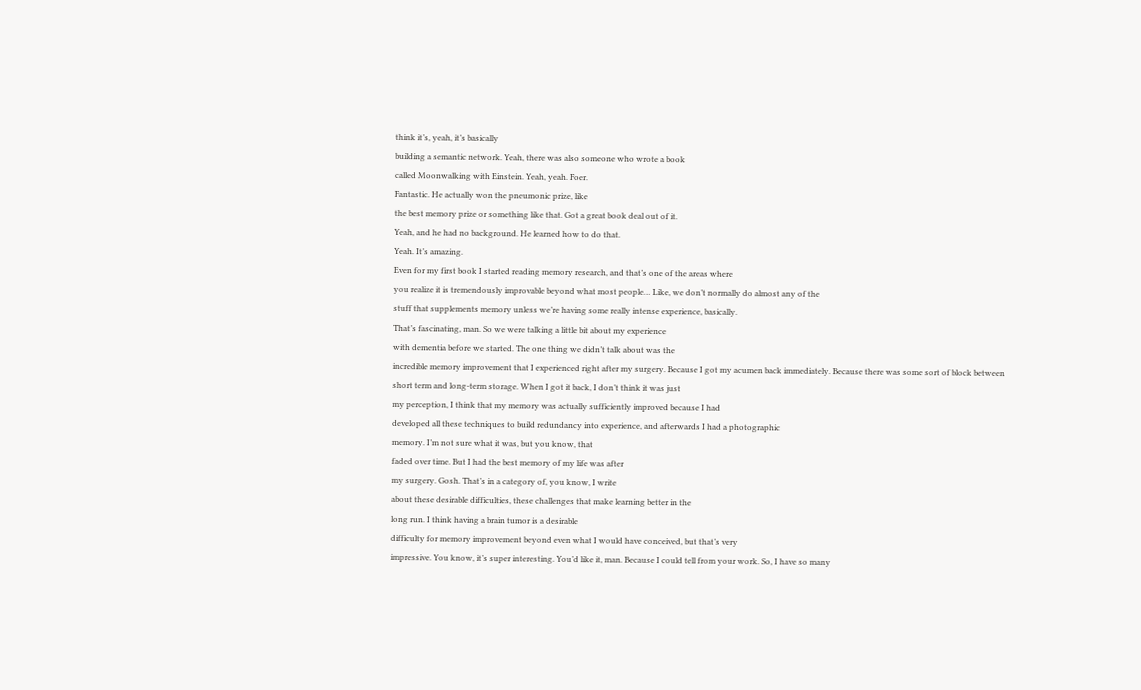think it’s, yeah, it’s basically
building a semantic network. Yeah, there was also someone who wrote a book
called Moonwalking with Einstein. Yeah, yeah. Foer.
Fantastic. He actually won the pneumonic prize, like
the best memory prize or something like that. Got a great book deal out of it.
Yeah, and he had no background. He learned how to do that.
Yeah. It’s amazing.
Even for my first book I started reading memory research, and that’s one of the areas where
you realize it is tremendously improvable beyond what most people… Like, we don’t normally do almost any of the
stuff that supplements memory unless we’re having some really intense experience, basically.
That’s fascinating, man. So we were talking a little bit about my experience
with dementia before we started. The one thing we didn’t talk about was the
incredible memory improvement that I experienced right after my surgery. Because I got my acumen back immediately. Because there was some sort of block between
short term and long-term storage. When I got it back, I don’t think it was just
my perception, I think that my memory was actually sufficiently improved because I had
developed all these techniques to build redundancy into experience, and afterwards I had a photographic
memory. I’m not sure what it was, but you know, that
faded over time. But I had the best memory of my life was after
my surgery. Gosh. That’s in a category of, you know, I write
about these desirable difficulties, these challenges that make learning better in the
long run. I think having a brain tumor is a desirable
difficulty for memory improvement beyond even what I would have conceived, but that’s very
impressive. You know, it’s super interesting. You’d like it, man. Because I could tell from your work. So, I have so many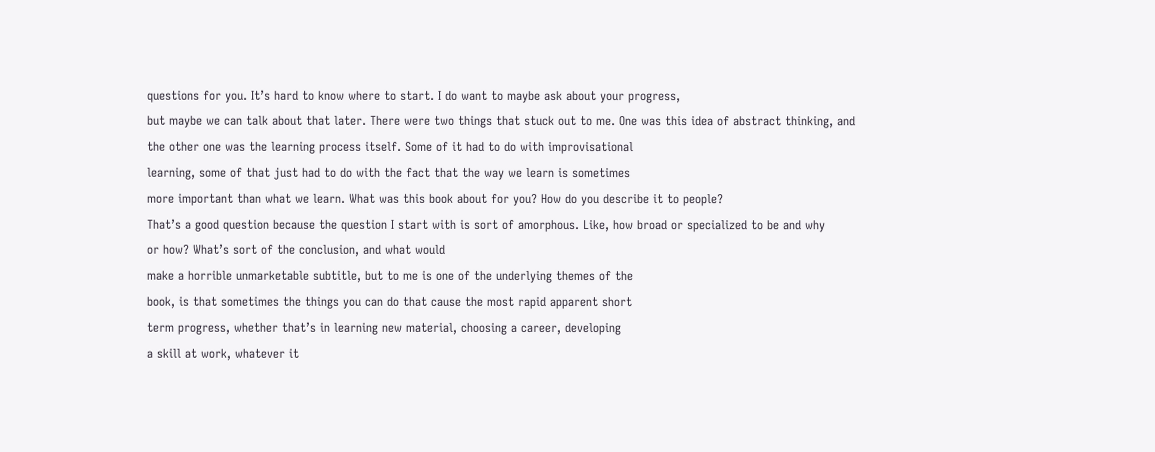questions for you. It’s hard to know where to start. I do want to maybe ask about your progress,
but maybe we can talk about that later. There were two things that stuck out to me. One was this idea of abstract thinking, and
the other one was the learning process itself. Some of it had to do with improvisational
learning, some of that just had to do with the fact that the way we learn is sometimes
more important than what we learn. What was this book about for you? How do you describe it to people?
That’s a good question because the question I start with is sort of amorphous. Like, how broad or specialized to be and why
or how? What’s sort of the conclusion, and what would
make a horrible unmarketable subtitle, but to me is one of the underlying themes of the
book, is that sometimes the things you can do that cause the most rapid apparent short
term progress, whether that’s in learning new material, choosing a career, developing
a skill at work, whatever it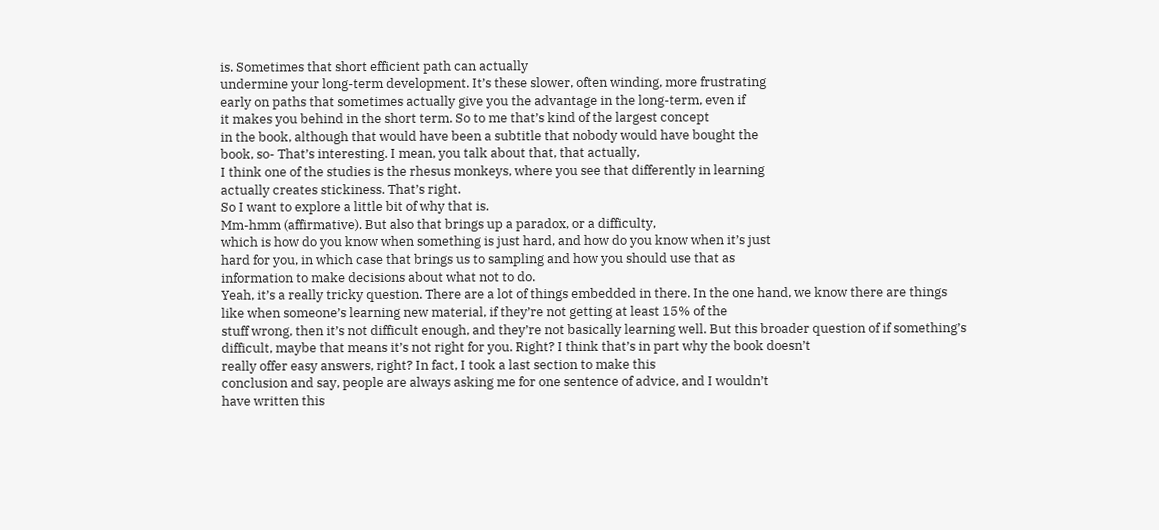is. Sometimes that short efficient path can actually
undermine your long-term development. It’s these slower, often winding, more frustrating
early on paths that sometimes actually give you the advantage in the long-term, even if
it makes you behind in the short term. So to me that’s kind of the largest concept
in the book, although that would have been a subtitle that nobody would have bought the
book, so- That’s interesting. I mean, you talk about that, that actually,
I think one of the studies is the rhesus monkeys, where you see that differently in learning
actually creates stickiness. That’s right.
So I want to explore a little bit of why that is.
Mm-hmm (affirmative). But also that brings up a paradox, or a difficulty,
which is how do you know when something is just hard, and how do you know when it’s just
hard for you, in which case that brings us to sampling and how you should use that as
information to make decisions about what not to do.
Yeah, it’s a really tricky question. There are a lot of things embedded in there. In the one hand, we know there are things
like when someone’s learning new material, if they’re not getting at least 15% of the
stuff wrong, then it’s not difficult enough, and they’re not basically learning well. But this broader question of if something’s
difficult, maybe that means it’s not right for you. Right? I think that’s in part why the book doesn’t
really offer easy answers, right? In fact, I took a last section to make this
conclusion and say, people are always asking me for one sentence of advice, and I wouldn’t
have written this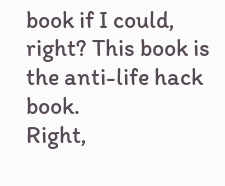book if I could, right? This book is the anti-life hack book.
Right,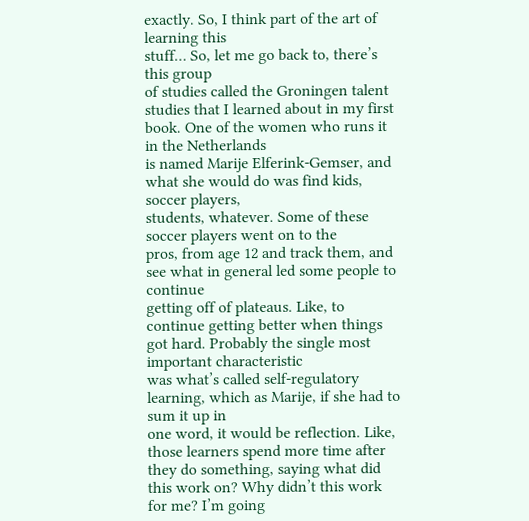exactly. So, I think part of the art of learning this
stuff… So, let me go back to, there’s this group
of studies called the Groningen talent studies that I learned about in my first book. One of the women who runs it in the Netherlands
is named Marije Elferink-Gemser, and what she would do was find kids, soccer players,
students, whatever. Some of these soccer players went on to the
pros, from age 12 and track them, and see what in general led some people to continue
getting off of plateaus. Like, to continue getting better when things
got hard. Probably the single most important characteristic
was what’s called self-regulatory learning, which as Marije, if she had to sum it up in
one word, it would be reflection. Like, those learners spend more time after
they do something, saying what did this work on? Why didn’t this work for me? I’m going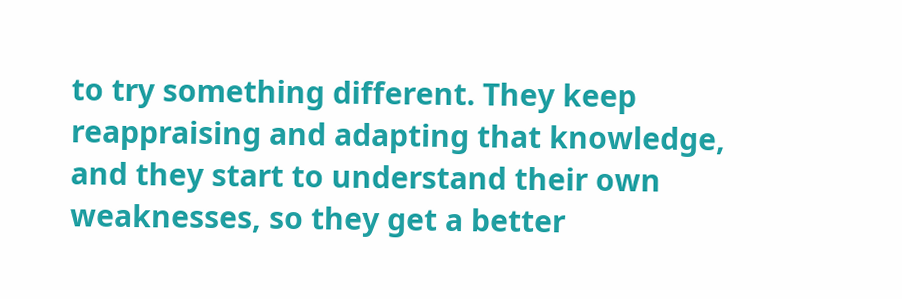to try something different. They keep reappraising and adapting that knowledge,
and they start to understand their own weaknesses, so they get a better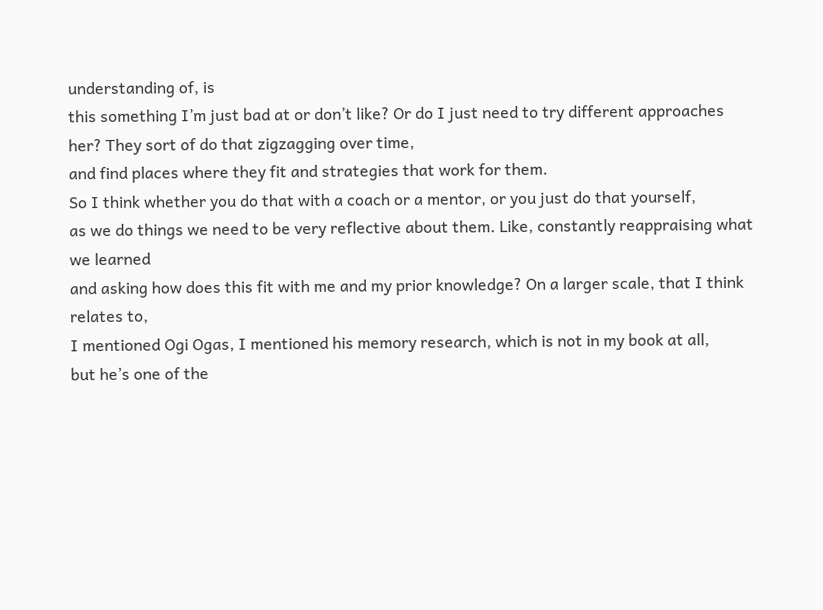understanding of, is
this something I’m just bad at or don’t like? Or do I just need to try different approaches
her? They sort of do that zigzagging over time,
and find places where they fit and strategies that work for them.
So I think whether you do that with a coach or a mentor, or you just do that yourself,
as we do things we need to be very reflective about them. Like, constantly reappraising what we learned
and asking how does this fit with me and my prior knowledge? On a larger scale, that I think relates to,
I mentioned Ogi Ogas, I mentioned his memory research, which is not in my book at all,
but he’s one of the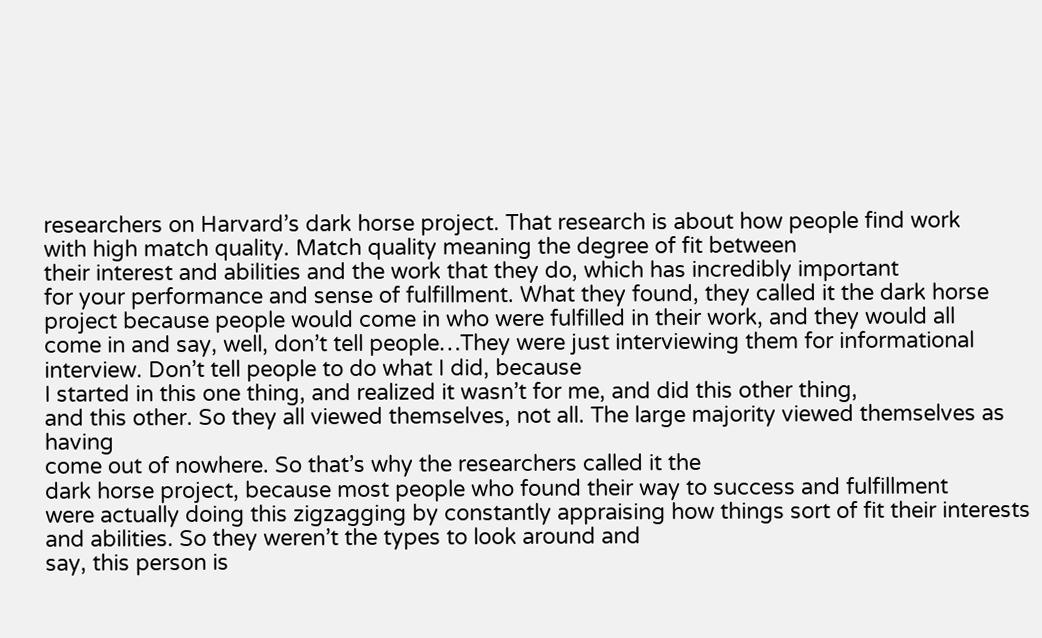researchers on Harvard’s dark horse project. That research is about how people find work
with high match quality. Match quality meaning the degree of fit between
their interest and abilities and the work that they do, which has incredibly important
for your performance and sense of fulfillment. What they found, they called it the dark horse
project because people would come in who were fulfilled in their work, and they would all
come in and say, well, don’t tell people…They were just interviewing them for informational
interview. Don’t tell people to do what I did, because
I started in this one thing, and realized it wasn’t for me, and did this other thing,
and this other. So they all viewed themselves, not all. The large majority viewed themselves as having
come out of nowhere. So that’s why the researchers called it the
dark horse project, because most people who found their way to success and fulfillment
were actually doing this zigzagging by constantly appraising how things sort of fit their interests
and abilities. So they weren’t the types to look around and
say, this person is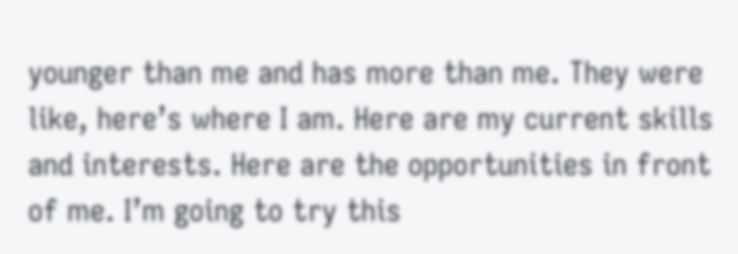younger than me and has more than me. They were like, here’s where I am. Here are my current skills and interests. Here are the opportunities in front of me. I’m going to try this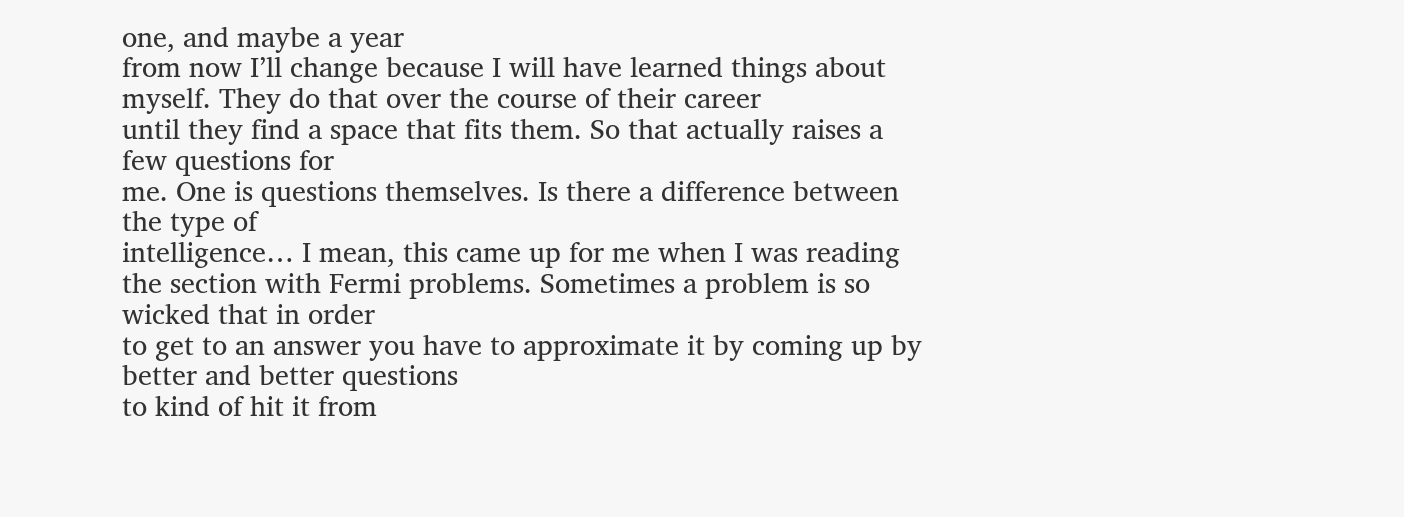one, and maybe a year
from now I’ll change because I will have learned things about myself. They do that over the course of their career
until they find a space that fits them. So that actually raises a few questions for
me. One is questions themselves. Is there a difference between the type of
intelligence… I mean, this came up for me when I was reading
the section with Fermi problems. Sometimes a problem is so wicked that in order
to get to an answer you have to approximate it by coming up by better and better questions
to kind of hit it from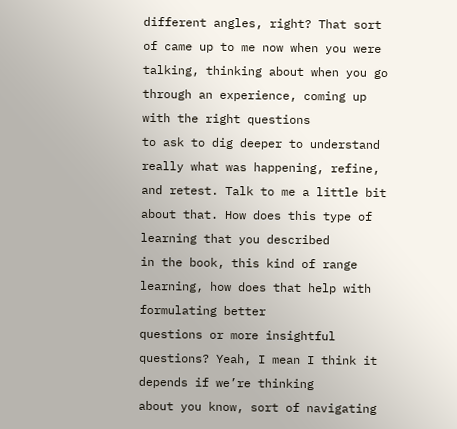different angles, right? That sort of came up to me now when you were
talking, thinking about when you go through an experience, coming up with the right questions
to ask to dig deeper to understand really what was happening, refine, and retest. Talk to me a little bit about that. How does this type of learning that you described
in the book, this kind of range learning, how does that help with formulating better
questions or more insightful questions? Yeah, I mean I think it depends if we’re thinking
about you know, sort of navigating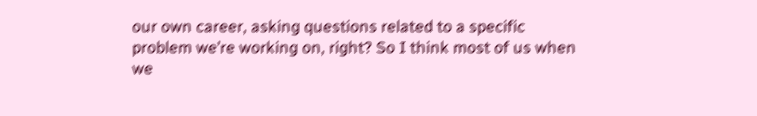our own career, asking questions related to a specific
problem we’re working on, right? So I think most of us when we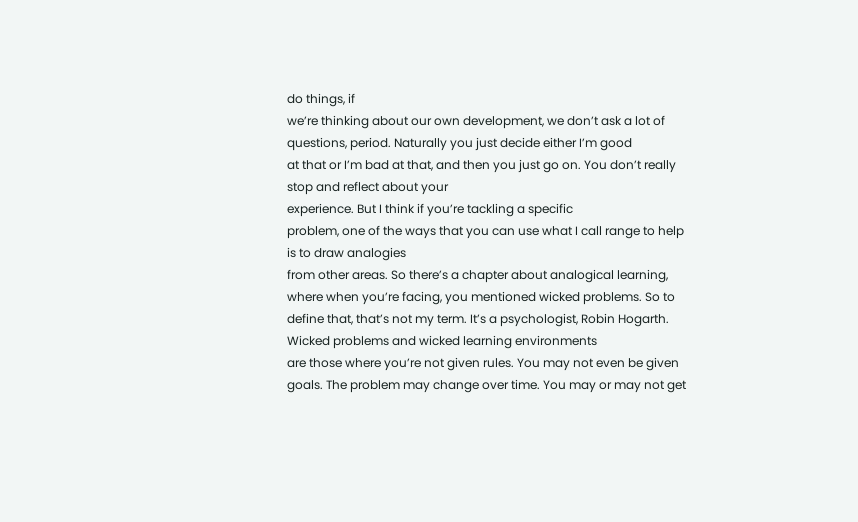do things, if
we’re thinking about our own development, we don’t ask a lot of questions, period. Naturally you just decide either I’m good
at that or I’m bad at that, and then you just go on. You don’t really stop and reflect about your
experience. But I think if you’re tackling a specific
problem, one of the ways that you can use what I call range to help is to draw analogies
from other areas. So there’s a chapter about analogical learning,
where when you’re facing, you mentioned wicked problems. So to define that, that’s not my term. It’s a psychologist, Robin Hogarth. Wicked problems and wicked learning environments
are those where you’re not given rules. You may not even be given goals. The problem may change over time. You may or may not get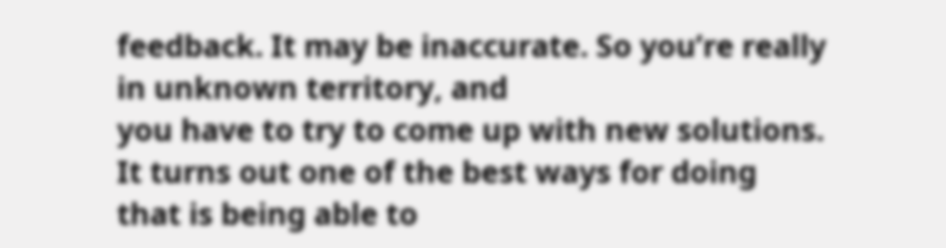feedback. It may be inaccurate. So you’re really in unknown territory, and
you have to try to come up with new solutions. It turns out one of the best ways for doing
that is being able to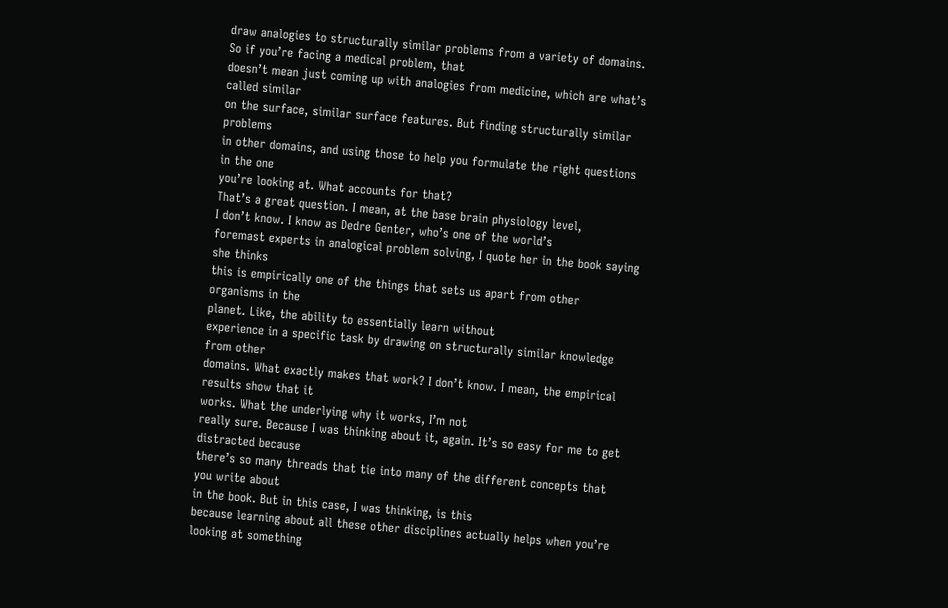draw analogies to structurally similar problems from a variety of domains. So if you’re facing a medical problem, that
doesn’t mean just coming up with analogies from medicine, which are what’s called similar
on the surface, similar surface features. But finding structurally similar problems
in other domains, and using those to help you formulate the right questions in the one
you’re looking at. What accounts for that?
That’s a great question. I mean, at the base brain physiology level,
I don’t know. I know as Dedre Genter, who’s one of the world’s
foremast experts in analogical problem solving, I quote her in the book saying she thinks
this is empirically one of the things that sets us apart from other organisms in the
planet. Like, the ability to essentially learn without
experience in a specific task by drawing on structurally similar knowledge from other
domains. What exactly makes that work? I don’t know. I mean, the empirical results show that it
works. What the underlying why it works, I’m not
really sure. Because I was thinking about it, again. It’s so easy for me to get distracted because
there’s so many threads that tie into many of the different concepts that you write about
in the book. But in this case, I was thinking, is this
because learning about all these other disciplines actually helps when you’re looking at something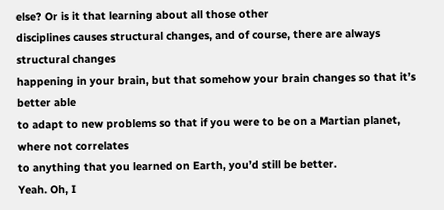else? Or is it that learning about all those other
disciplines causes structural changes, and of course, there are always structural changes
happening in your brain, but that somehow your brain changes so that it’s better able
to adapt to new problems so that if you were to be on a Martian planet, where not correlates
to anything that you learned on Earth, you’d still be better.
Yeah. Oh, I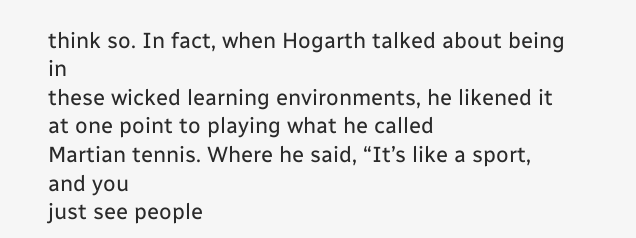think so. In fact, when Hogarth talked about being in
these wicked learning environments, he likened it at one point to playing what he called
Martian tennis. Where he said, “It’s like a sport, and you
just see people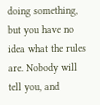doing something, but you have no idea what the rules are. Nobody will tell you, and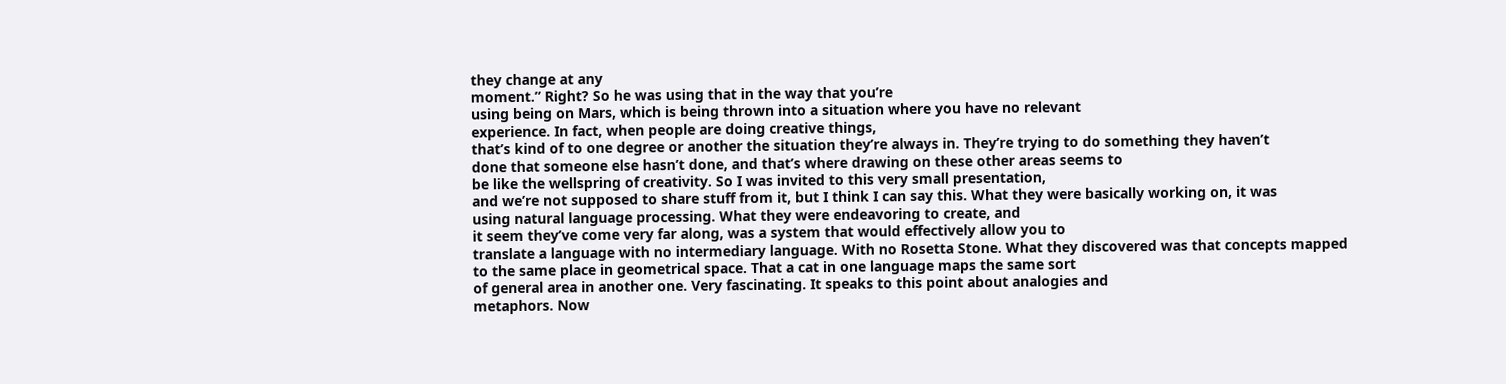they change at any
moment.” Right? So he was using that in the way that you’re
using being on Mars, which is being thrown into a situation where you have no relevant
experience. In fact, when people are doing creative things,
that’s kind of to one degree or another the situation they’re always in. They’re trying to do something they haven’t
done that someone else hasn’t done, and that’s where drawing on these other areas seems to
be like the wellspring of creativity. So I was invited to this very small presentation,
and we’re not supposed to share stuff from it, but I think I can say this. What they were basically working on, it was
using natural language processing. What they were endeavoring to create, and
it seem they’ve come very far along, was a system that would effectively allow you to
translate a language with no intermediary language. With no Rosetta Stone. What they discovered was that concepts mapped
to the same place in geometrical space. That a cat in one language maps the same sort
of general area in another one. Very fascinating. It speaks to this point about analogies and
metaphors. Now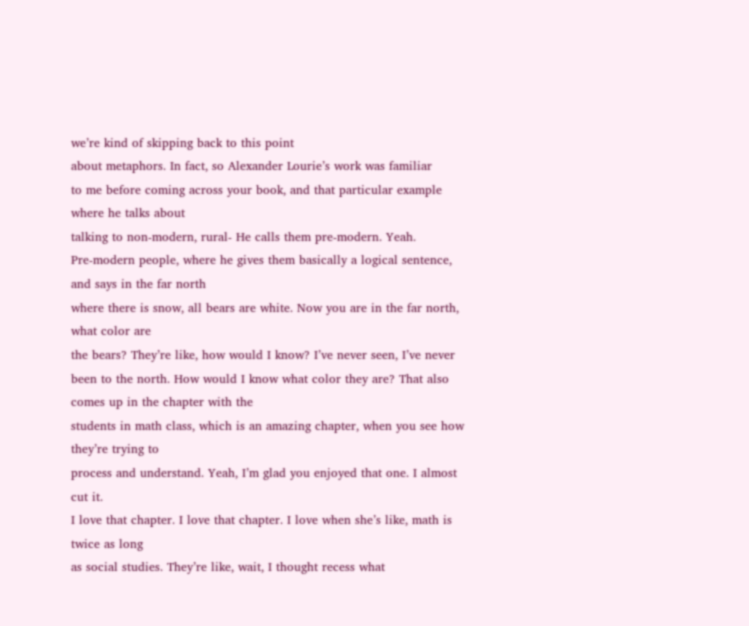we’re kind of skipping back to this point
about metaphors. In fact, so Alexander Lourie’s work was familiar
to me before coming across your book, and that particular example where he talks about
talking to non-modern, rural- He calls them pre-modern. Yeah.
Pre-modern people, where he gives them basically a logical sentence, and says in the far north
where there is snow, all bears are white. Now you are in the far north, what color are
the bears? They’re like, how would I know? I’ve never seen, I’ve never been to the north. How would I know what color they are? That also comes up in the chapter with the
students in math class, which is an amazing chapter, when you see how they’re trying to
process and understand. Yeah, I’m glad you enjoyed that one. I almost cut it.
I love that chapter. I love that chapter. I love when she’s like, math is twice as long
as social studies. They’re like, wait, I thought recess what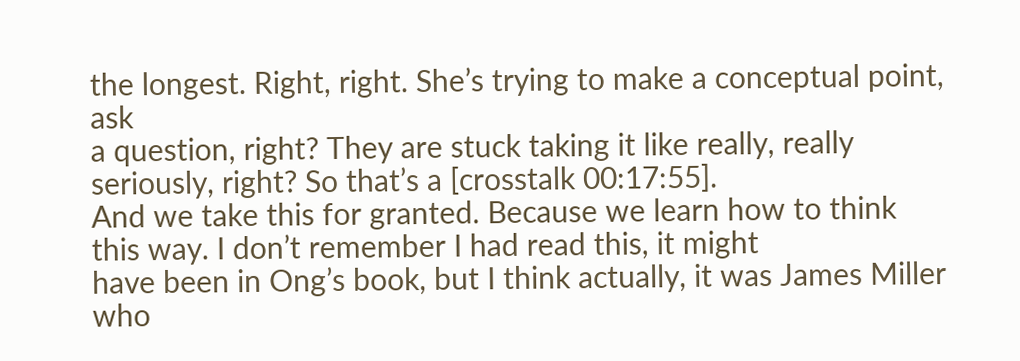the longest. Right, right. She’s trying to make a conceptual point, ask
a question, right? They are stuck taking it like really, really
seriously, right? So that’s a [crosstalk 00:17:55].
And we take this for granted. Because we learn how to think this way. I don’t remember I had read this, it might
have been in Ong’s book, but I think actually, it was James Miller who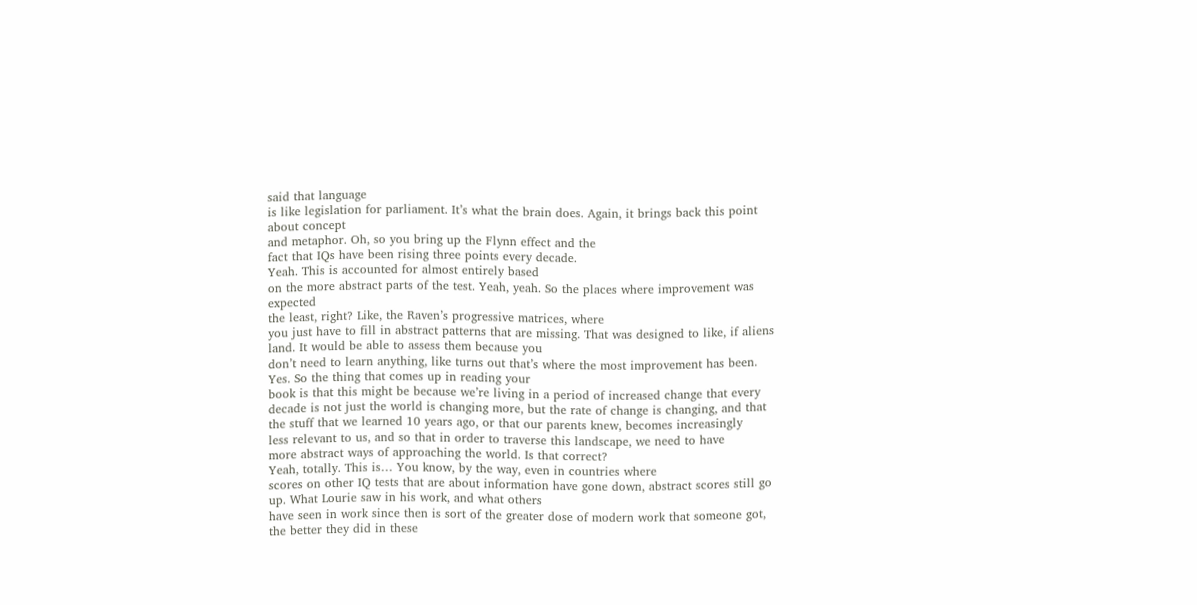said that language
is like legislation for parliament. It’s what the brain does. Again, it brings back this point about concept
and metaphor. Oh, so you bring up the Flynn effect and the
fact that IQs have been rising three points every decade.
Yeah. This is accounted for almost entirely based
on the more abstract parts of the test. Yeah, yeah. So the places where improvement was expected
the least, right? Like, the Raven’s progressive matrices, where
you just have to fill in abstract patterns that are missing. That was designed to like, if aliens land. It would be able to assess them because you
don’t need to learn anything, like turns out that’s where the most improvement has been.
Yes. So the thing that comes up in reading your
book is that this might be because we’re living in a period of increased change that every
decade is not just the world is changing more, but the rate of change is changing, and that
the stuff that we learned 10 years ago, or that our parents knew, becomes increasingly
less relevant to us, and so that in order to traverse this landscape, we need to have
more abstract ways of approaching the world. Is that correct?
Yeah, totally. This is… You know, by the way, even in countries where
scores on other IQ tests that are about information have gone down, abstract scores still go up. What Lourie saw in his work, and what others
have seen in work since then is sort of the greater dose of modern work that someone got,
the better they did in these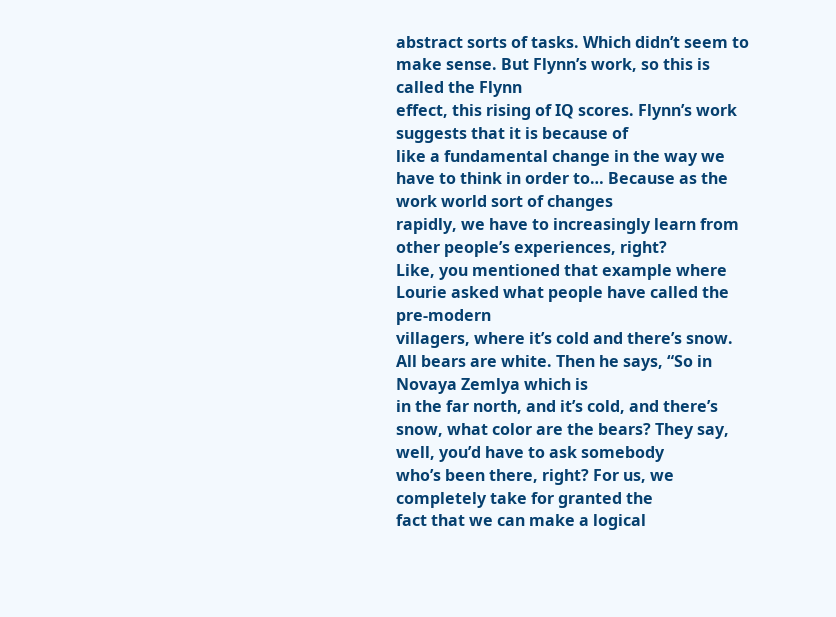abstract sorts of tasks. Which didn’t seem to make sense. But Flynn’s work, so this is called the Flynn
effect, this rising of IQ scores. Flynn’s work suggests that it is because of
like a fundamental change in the way we have to think in order to… Because as the work world sort of changes
rapidly, we have to increasingly learn from other people’s experiences, right?
Like, you mentioned that example where Lourie asked what people have called the pre-modern
villagers, where it’s cold and there’s snow. All bears are white. Then he says, “So in Novaya Zemlya which is
in the far north, and it’s cold, and there’s snow, what color are the bears? They say, well, you’d have to ask somebody
who’s been there, right? For us, we completely take for granted the
fact that we can make a logical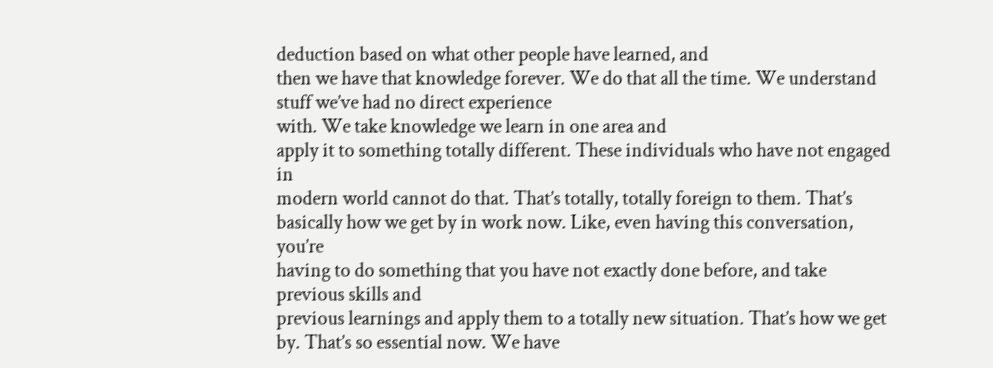deduction based on what other people have learned, and
then we have that knowledge forever. We do that all the time. We understand stuff we’ve had no direct experience
with. We take knowledge we learn in one area and
apply it to something totally different. These individuals who have not engaged in
modern world cannot do that. That’s totally, totally foreign to them. That’s basically how we get by in work now. Like, even having this conversation, you’re
having to do something that you have not exactly done before, and take previous skills and
previous learnings and apply them to a totally new situation. That’s how we get by. That’s so essential now. We have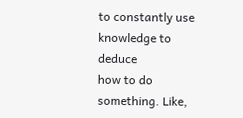to constantly use knowledge to deduce
how to do something. Like,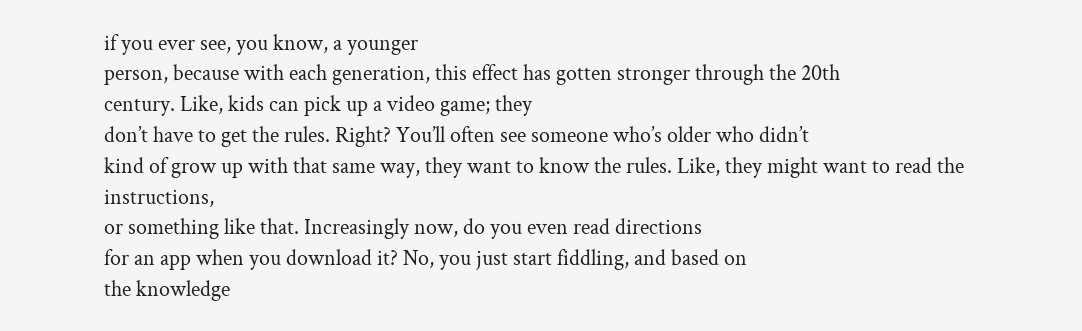if you ever see, you know, a younger
person, because with each generation, this effect has gotten stronger through the 20th
century. Like, kids can pick up a video game; they
don’t have to get the rules. Right? You’ll often see someone who’s older who didn’t
kind of grow up with that same way, they want to know the rules. Like, they might want to read the instructions,
or something like that. Increasingly now, do you even read directions
for an app when you download it? No, you just start fiddling, and based on
the knowledge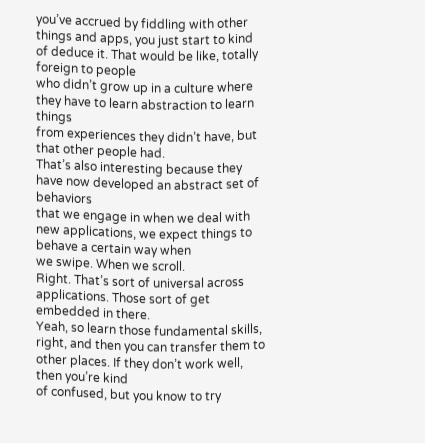you’ve accrued by fiddling with other things and apps, you just start to kind
of deduce it. That would be like, totally foreign to people
who didn’t grow up in a culture where they have to learn abstraction to learn things
from experiences they didn’t have, but that other people had.
That’s also interesting because they have now developed an abstract set of behaviors
that we engage in when we deal with new applications, we expect things to behave a certain way when
we swipe. When we scroll.
Right. That’s sort of universal across applications. Those sort of get embedded in there.
Yeah, so learn those fundamental skills, right, and then you can transfer them to other places. If they don’t work well, then you’re kind
of confused, but you know to try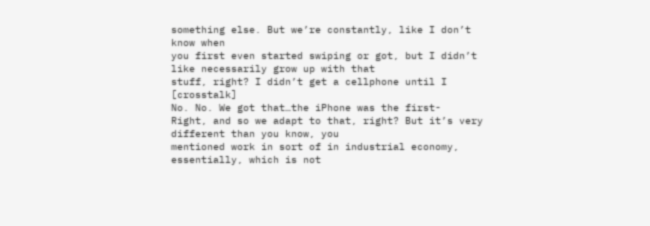something else. But we’re constantly, like I don’t know when
you first even started swiping or got, but I didn’t like necessarily grow up with that
stuff, right? I didn’t get a cellphone until I [crosstalk]
No. No. We got that…the iPhone was the first-
Right, and so we adapt to that, right? But it’s very different than you know, you
mentioned work in sort of in industrial economy, essentially, which is not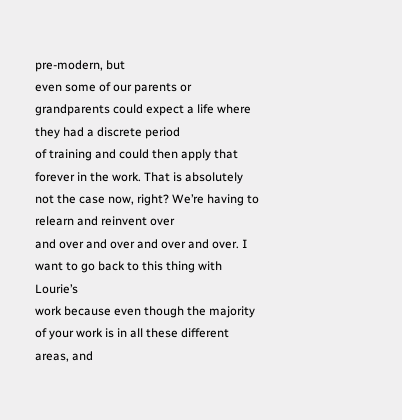pre-modern, but
even some of our parents or grandparents could expect a life where they had a discrete period
of training and could then apply that forever in the work. That is absolutely not the case now, right? We’re having to relearn and reinvent over
and over and over and over and over. I want to go back to this thing with Lourie’s
work because even though the majority of your work is in all these different areas, and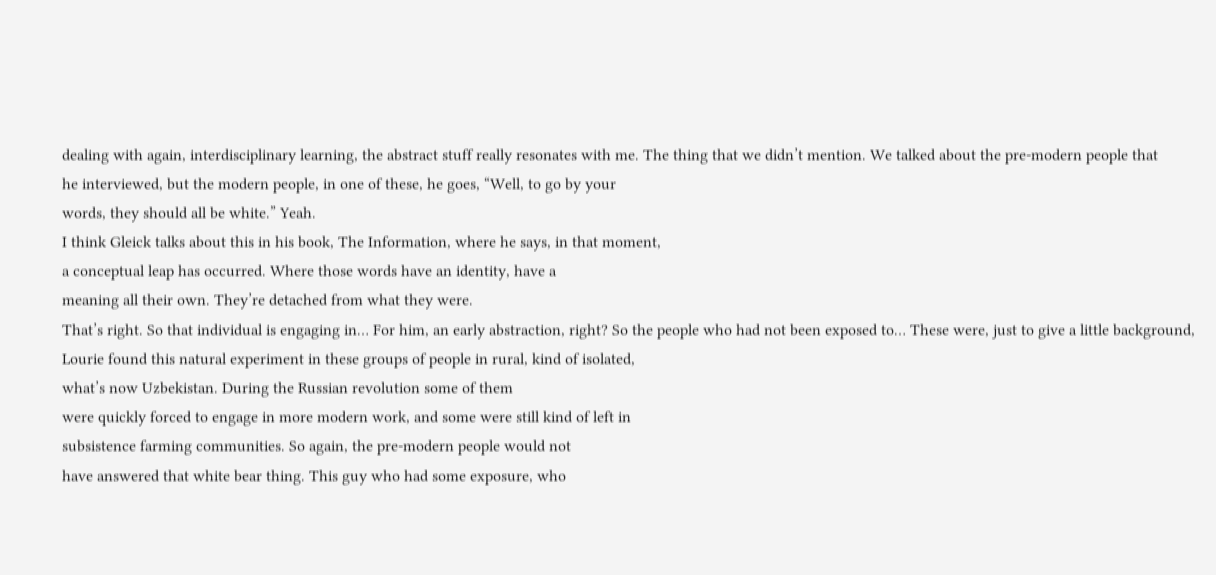dealing with again, interdisciplinary learning, the abstract stuff really resonates with me. The thing that we didn’t mention. We talked about the pre-modern people that
he interviewed, but the modern people, in one of these, he goes, “Well, to go by your
words, they should all be white.” Yeah.
I think Gleick talks about this in his book, The Information, where he says, in that moment,
a conceptual leap has occurred. Where those words have an identity, have a
meaning all their own. They’re detached from what they were.
That’s right. So that individual is engaging in… For him, an early abstraction, right? So the people who had not been exposed to… These were, just to give a little background,
Lourie found this natural experiment in these groups of people in rural, kind of isolated,
what’s now Uzbekistan. During the Russian revolution some of them
were quickly forced to engage in more modern work, and some were still kind of left in
subsistence farming communities. So again, the pre-modern people would not
have answered that white bear thing. This guy who had some exposure, who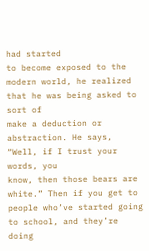had started
to become exposed to the modern world, he realized that he was being asked to sort of
make a deduction or abstraction. He says, “Well, if I trust your words, you
know, then those bears are white.” Then if you get to people who’ve started going
to school, and they’re doing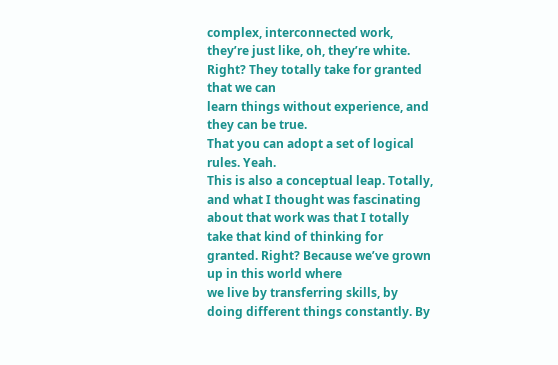complex, interconnected work, they’re just like, oh, they’re white. Right? They totally take for granted that we can
learn things without experience, and they can be true.
That you can adopt a set of logical rules. Yeah.
This is also a conceptual leap. Totally, and what I thought was fascinating
about that work was that I totally take that kind of thinking for granted. Right? Because we’ve grown up in this world where
we live by transferring skills, by doing different things constantly. By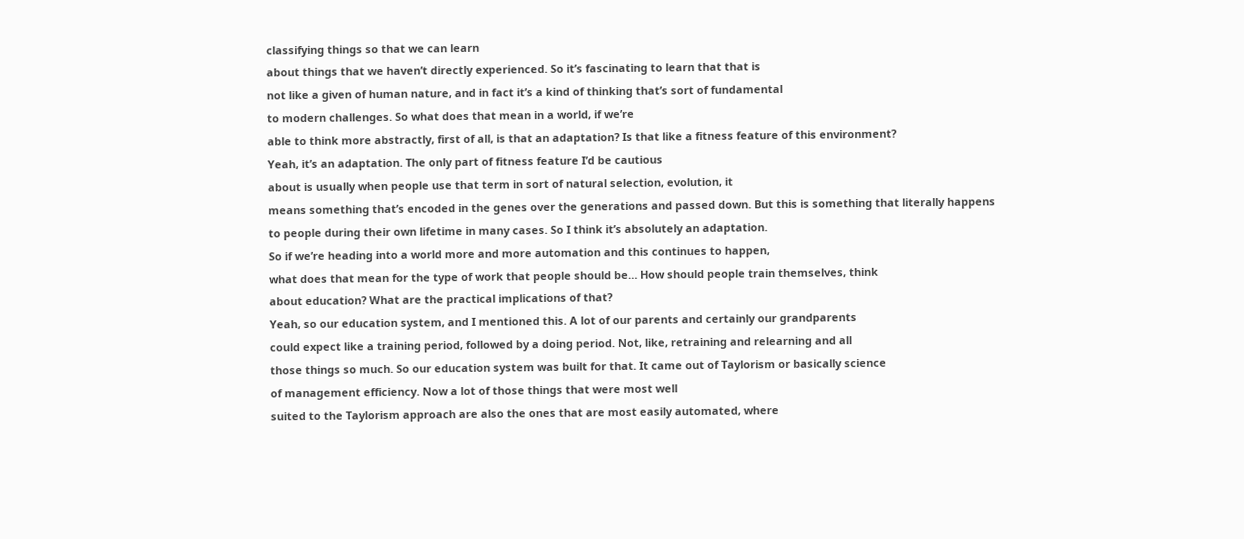classifying things so that we can learn
about things that we haven’t directly experienced. So it’s fascinating to learn that that is
not like a given of human nature, and in fact it’s a kind of thinking that’s sort of fundamental
to modern challenges. So what does that mean in a world, if we’re
able to think more abstractly, first of all, is that an adaptation? Is that like a fitness feature of this environment?
Yeah, it’s an adaptation. The only part of fitness feature I’d be cautious
about is usually when people use that term in sort of natural selection, evolution, it
means something that’s encoded in the genes over the generations and passed down. But this is something that literally happens
to people during their own lifetime in many cases. So I think it’s absolutely an adaptation.
So if we’re heading into a world more and more automation and this continues to happen,
what does that mean for the type of work that people should be… How should people train themselves, think
about education? What are the practical implications of that?
Yeah, so our education system, and I mentioned this. A lot of our parents and certainly our grandparents
could expect like a training period, followed by a doing period. Not, like, retraining and relearning and all
those things so much. So our education system was built for that. It came out of Taylorism or basically science
of management efficiency. Now a lot of those things that were most well
suited to the Taylorism approach are also the ones that are most easily automated, where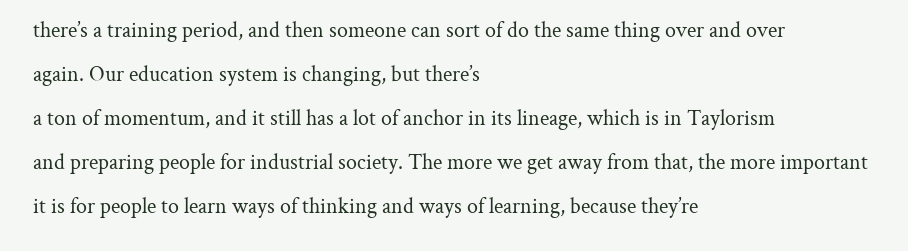there’s a training period, and then someone can sort of do the same thing over and over
again. Our education system is changing, but there’s
a ton of momentum, and it still has a lot of anchor in its lineage, which is in Taylorism
and preparing people for industrial society. The more we get away from that, the more important
it is for people to learn ways of thinking and ways of learning, because they’re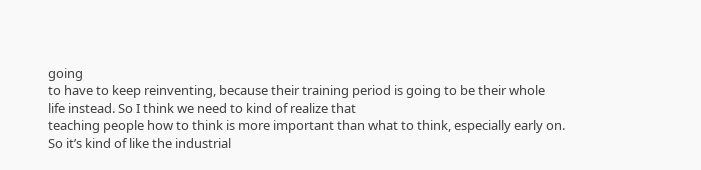going
to have to keep reinventing, because their training period is going to be their whole
life instead. So I think we need to kind of realize that
teaching people how to think is more important than what to think, especially early on.
So it’s kind of like the industrial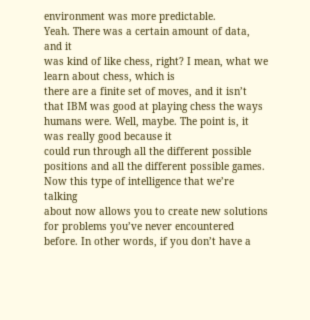environment was more predictable.
Yeah. There was a certain amount of data, and it
was kind of like chess, right? I mean, what we learn about chess, which is
there are a finite set of moves, and it isn’t that IBM was good at playing chess the ways
humans were. Well, maybe. The point is, it was really good because it
could run through all the different possible positions and all the different possible games. Now this type of intelligence that we’re talking
about now allows you to create new solutions for problems you’ve never encountered before. In other words, if you don’t have a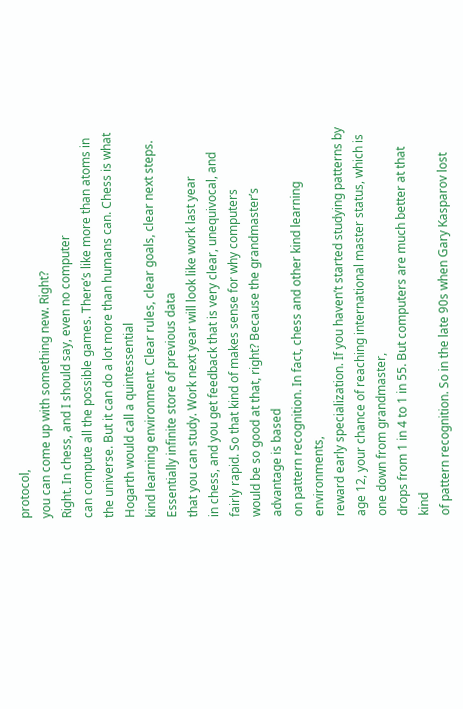protocol,
you can come up with something new. Right?
Right. In chess, and I should say, even no computer
can compute all the possible games. There’s like more than atoms in the universe. But it can do a lot more than humans can. Chess is what Hogarth would call a quintessential
kind learning environment. Clear rules, clear goals, clear next steps. Essentially infinite store of previous data
that you can study. Work next year will look like work last year
in chess, and you get feedback that is very clear, unequivocal, and fairly rapid. So that kind of makes sense for why computers
would be so good at that, right? Because the grandmaster’s advantage is based
on pattern recognition. In fact, chess and other kind learning environments,
reward early specialization. If you haven’t started studying patterns by
age 12, your chance of reaching international master status, which is one down from grandmaster,
drops from 1 in 4 to 1 in 55. But computers are much better at that kind
of pattern recognition. So in the late 90s when Gary Kasparov lost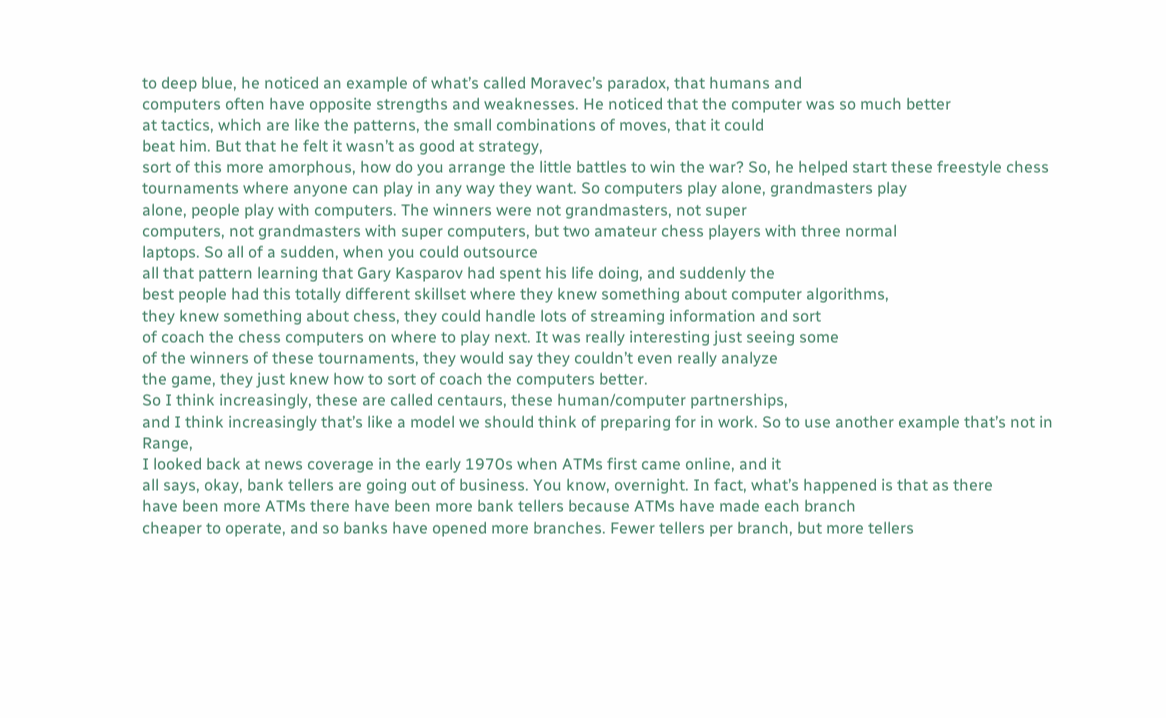to deep blue, he noticed an example of what’s called Moravec’s paradox, that humans and
computers often have opposite strengths and weaknesses. He noticed that the computer was so much better
at tactics, which are like the patterns, the small combinations of moves, that it could
beat him. But that he felt it wasn’t as good at strategy,
sort of this more amorphous, how do you arrange the little battles to win the war? So, he helped start these freestyle chess
tournaments where anyone can play in any way they want. So computers play alone, grandmasters play
alone, people play with computers. The winners were not grandmasters, not super
computers, not grandmasters with super computers, but two amateur chess players with three normal
laptops. So all of a sudden, when you could outsource
all that pattern learning that Gary Kasparov had spent his life doing, and suddenly the
best people had this totally different skillset where they knew something about computer algorithms,
they knew something about chess, they could handle lots of streaming information and sort
of coach the chess computers on where to play next. It was really interesting just seeing some
of the winners of these tournaments, they would say they couldn’t even really analyze
the game, they just knew how to sort of coach the computers better.
So I think increasingly, these are called centaurs, these human/computer partnerships,
and I think increasingly that’s like a model we should think of preparing for in work. So to use another example that’s not in Range,
I looked back at news coverage in the early 1970s when ATMs first came online, and it
all says, okay, bank tellers are going out of business. You know, overnight. In fact, what’s happened is that as there
have been more ATMs there have been more bank tellers because ATMs have made each branch
cheaper to operate, and so banks have opened more branches. Fewer tellers per branch, but more tellers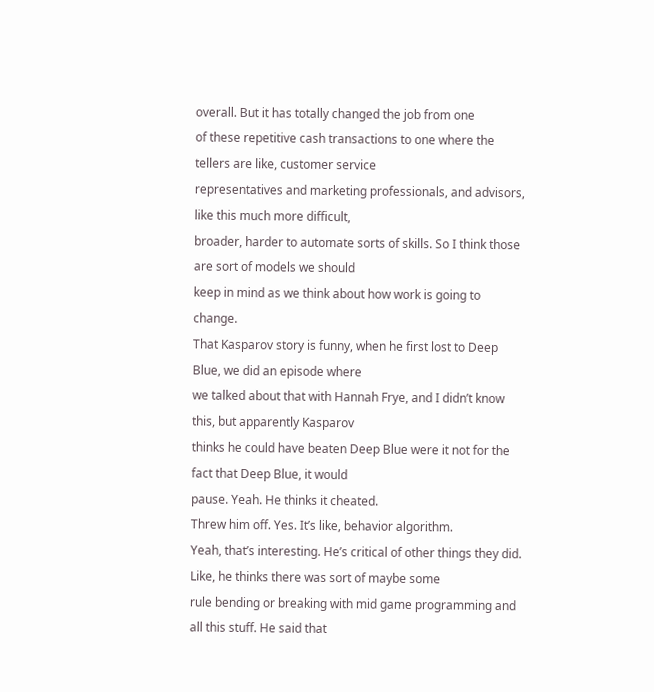overall. But it has totally changed the job from one
of these repetitive cash transactions to one where the tellers are like, customer service
representatives and marketing professionals, and advisors, like this much more difficult,
broader, harder to automate sorts of skills. So I think those are sort of models we should
keep in mind as we think about how work is going to change.
That Kasparov story is funny, when he first lost to Deep Blue, we did an episode where
we talked about that with Hannah Frye, and I didn’t know this, but apparently Kasparov
thinks he could have beaten Deep Blue were it not for the fact that Deep Blue, it would
pause. Yeah. He thinks it cheated.
Threw him off. Yes. It’s like, behavior algorithm.
Yeah, that’s interesting. He’s critical of other things they did. Like, he thinks there was sort of maybe some
rule bending or breaking with mid game programming and all this stuff. He said that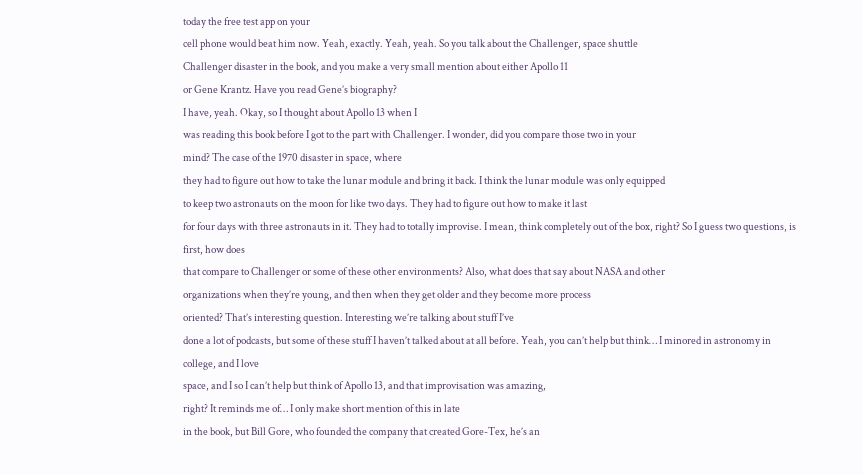today the free test app on your
cell phone would beat him now. Yeah, exactly. Yeah, yeah. So you talk about the Challenger, space shuttle
Challenger disaster in the book, and you make a very small mention about either Apollo 11
or Gene Krantz. Have you read Gene’s biography?
I have, yeah. Okay, so I thought about Apollo 13 when I
was reading this book before I got to the part with Challenger. I wonder, did you compare those two in your
mind? The case of the 1970 disaster in space, where
they had to figure out how to take the lunar module and bring it back. I think the lunar module was only equipped
to keep two astronauts on the moon for like two days. They had to figure out how to make it last
for four days with three astronauts in it. They had to totally improvise. I mean, think completely out of the box, right? So I guess two questions, is first, how does
that compare to Challenger or some of these other environments? Also, what does that say about NASA and other
organizations when they’re young, and then when they get older and they become more process
oriented? That’s interesting question. Interesting we’re talking about stuff I’ve
done a lot of podcasts, but some of these stuff I haven’t talked about at all before. Yeah, you can’t help but think… I minored in astronomy in college, and I love
space, and I so I can’t help but think of Apollo 13, and that improvisation was amazing,
right? It reminds me of… I only make short mention of this in late
in the book, but Bill Gore, who founded the company that created Gore-Tex, he’s an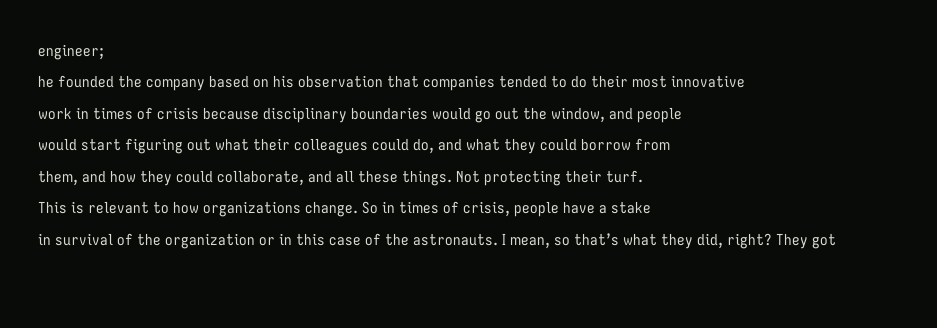engineer;
he founded the company based on his observation that companies tended to do their most innovative
work in times of crisis because disciplinary boundaries would go out the window, and people
would start figuring out what their colleagues could do, and what they could borrow from
them, and how they could collaborate, and all these things. Not protecting their turf.
This is relevant to how organizations change. So in times of crisis, people have a stake
in survival of the organization or in this case of the astronauts. I mean, so that’s what they did, right? They got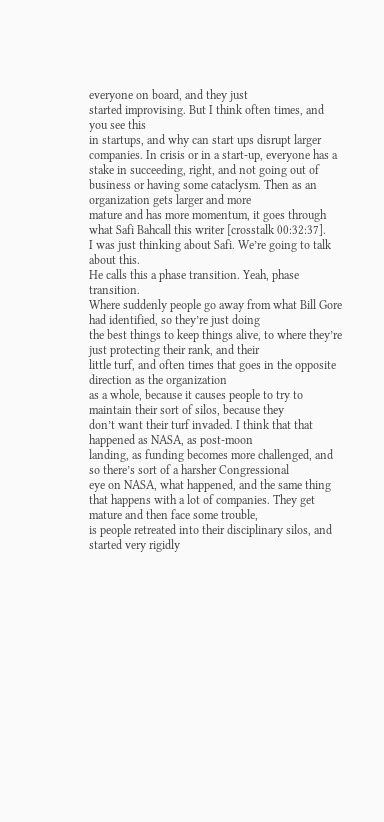everyone on board, and they just
started improvising. But I think often times, and you see this
in startups, and why can start ups disrupt larger companies. In crisis or in a start-up, everyone has a
stake in succeeding, right, and not going out of business or having some cataclysm. Then as an organization gets larger and more
mature and has more momentum, it goes through what Safi Bahcall this writer [crosstalk 00:32:37].
I was just thinking about Safi. We’re going to talk about this.
He calls this a phase transition. Yeah, phase transition.
Where suddenly people go away from what Bill Gore had identified, so they’re just doing
the best things to keep things alive, to where they’re just protecting their rank, and their
little turf, and often times that goes in the opposite direction as the organization
as a whole, because it causes people to try to maintain their sort of silos, because they
don’t want their turf invaded. I think that that happened as NASA, as post-moon
landing, as funding becomes more challenged, and so there’s sort of a harsher Congressional
eye on NASA, what happened, and the same thing that happens with a lot of companies. They get mature and then face some trouble,
is people retreated into their disciplinary silos, and started very rigidly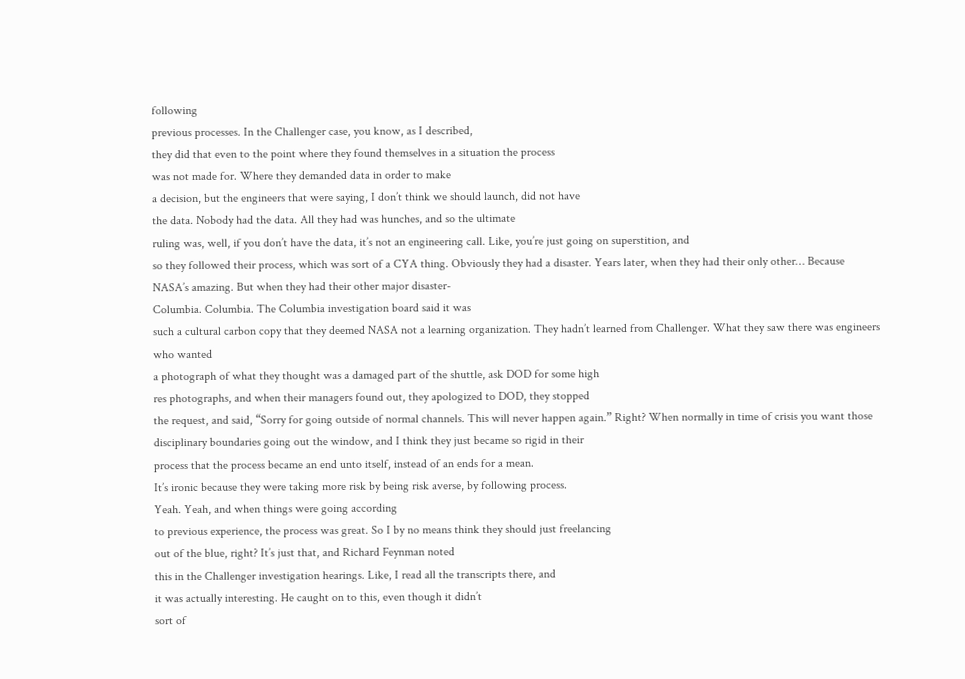following
previous processes. In the Challenger case, you know, as I described,
they did that even to the point where they found themselves in a situation the process
was not made for. Where they demanded data in order to make
a decision, but the engineers that were saying, I don’t think we should launch, did not have
the data. Nobody had the data. All they had was hunches, and so the ultimate
ruling was, well, if you don’t have the data, it’s not an engineering call. Like, you’re just going on superstition, and
so they followed their process, which was sort of a CYA thing. Obviously they had a disaster. Years later, when they had their only other… Because NASA’s amazing. But when they had their other major disaster-
Columbia. Columbia. The Columbia investigation board said it was
such a cultural carbon copy that they deemed NASA not a learning organization. They hadn’t learned from Challenger. What they saw there was engineers who wanted
a photograph of what they thought was a damaged part of the shuttle, ask DOD for some high
res photographs, and when their managers found out, they apologized to DOD, they stopped
the request, and said, “Sorry for going outside of normal channels. This will never happen again.” Right? When normally in time of crisis you want those
disciplinary boundaries going out the window, and I think they just became so rigid in their
process that the process became an end unto itself, instead of an ends for a mean.
It’s ironic because they were taking more risk by being risk averse, by following process.
Yeah. Yeah, and when things were going according
to previous experience, the process was great. So I by no means think they should just freelancing
out of the blue, right? It’s just that, and Richard Feynman noted
this in the Challenger investigation hearings. Like, I read all the transcripts there, and
it was actually interesting. He caught on to this, even though it didn’t
sort of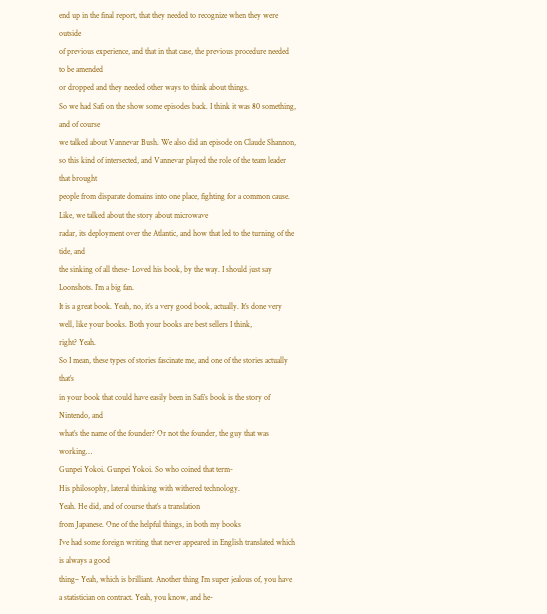end up in the final report, that they needed to recognize when they were outside
of previous experience, and that in that case, the previous procedure needed to be amended
or dropped and they needed other ways to think about things.
So we had Safi on the show some episodes back. I think it was 80 something, and of course
we talked about Vannevar Bush. We also did an episode on Claude Shannon,
so this kind of intersected, and Vannevar played the role of the team leader that brought
people from disparate domains into one place, fighting for a common cause. Like, we talked about the story about microwave
radar, its deployment over the Atlantic, and how that led to the turning of the tide, and
the sinking of all these- Loved his book, by the way. I should just say Loonshots. I’m a big fan.
It is a great book. Yeah, no, it’s a very good book, actually. It’s done very well, like your books. Both your books are best sellers I think,
right? Yeah.
So I mean, these types of stories fascinate me, and one of the stories actually that’s
in your book that could have easily been in Safi’s book is the story of Nintendo, and
what’s the name of the founder? Or not the founder, the guy that was working…
Gunpei Yokoi. Gunpei Yokoi. So who coined that term-
His philosophy, lateral thinking with withered technology.
Yeah. He did, and of course that’s a translation
from Japanese. One of the helpful things, in both my books
I’ve had some foreign writing that never appeared in English translated which is always a good
thing– Yeah, which is brilliant. Another thing I’m super jealous of, you have
a statistician on contract. Yeah, you know, and he-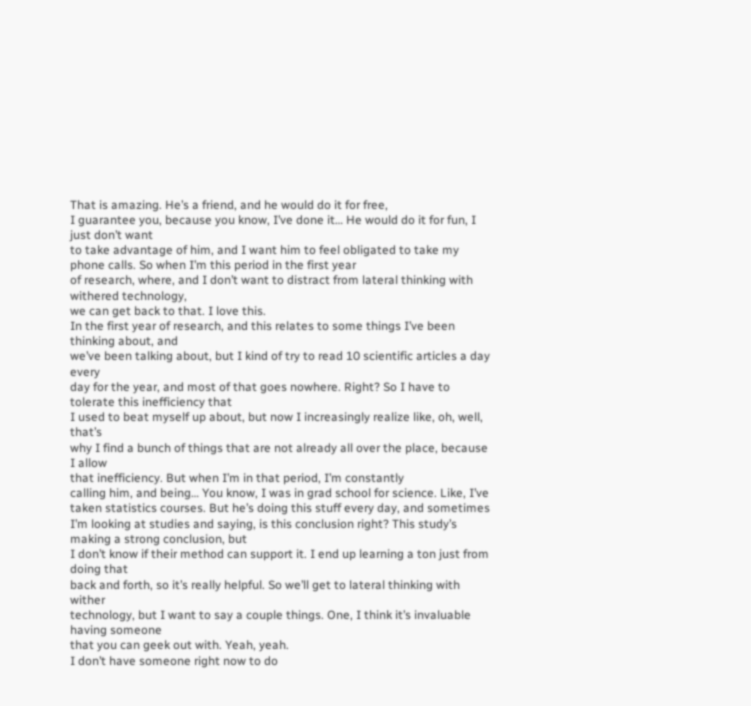That is amazing. He’s a friend, and he would do it for free,
I guarantee you, because you know, I’ve done it… He would do it for fun, I just don’t want
to take advantage of him, and I want him to feel obligated to take my phone calls. So when I’m this period in the first year
of research, where, and I don’t want to distract from lateral thinking with withered technology,
we can get back to that. I love this.
In the first year of research, and this relates to some things I’ve been thinking about, and
we’ve been talking about, but I kind of try to read 10 scientific articles a day every
day for the year, and most of that goes nowhere. Right? So I have to tolerate this inefficiency that
I used to beat myself up about, but now I increasingly realize like, oh, well, that’s
why I find a bunch of things that are not already all over the place, because I allow
that inefficiency. But when I’m in that period, I’m constantly
calling him, and being… You know, I was in grad school for science. Like, I’ve taken statistics courses. But he’s doing this stuff every day, and sometimes
I’m looking at studies and saying, is this conclusion right? This study’s making a strong conclusion, but
I don’t know if their method can support it. I end up learning a ton just from doing that
back and forth, so it’s really helpful. So we’ll get to lateral thinking with wither
technology, but I want to say a couple things. One, I think it’s invaluable having someone
that you can geek out with. Yeah, yeah.
I don’t have someone right now to do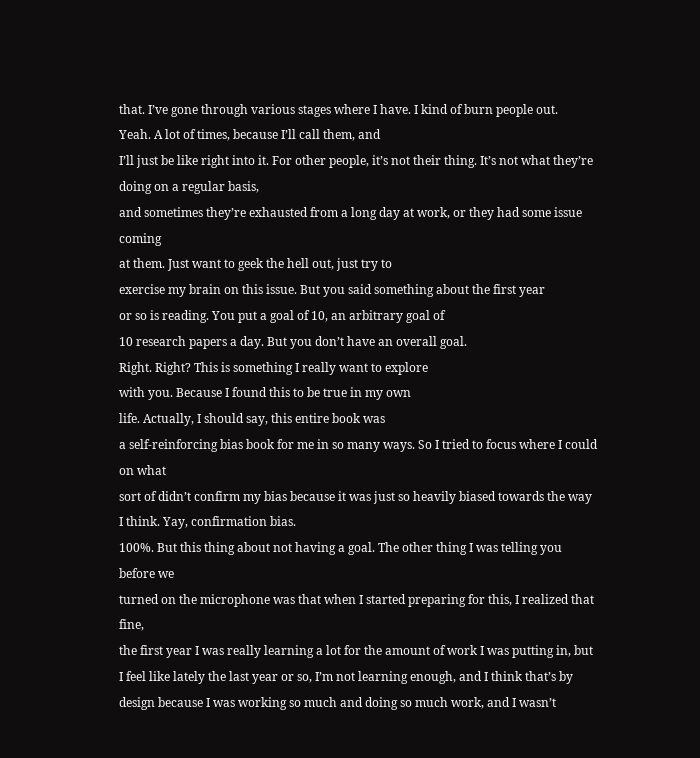that. I’ve gone through various stages where I have. I kind of burn people out.
Yeah. A lot of times, because I’ll call them, and
I’ll just be like right into it. For other people, it’s not their thing. It’s not what they’re doing on a regular basis,
and sometimes they’re exhausted from a long day at work, or they had some issue coming
at them. Just want to geek the hell out, just try to
exercise my brain on this issue. But you said something about the first year
or so is reading. You put a goal of 10, an arbitrary goal of
10 research papers a day. But you don’t have an overall goal.
Right. Right? This is something I really want to explore
with you. Because I found this to be true in my own
life. Actually, I should say, this entire book was
a self-reinforcing bias book for me in so many ways. So I tried to focus where I could on what
sort of didn’t confirm my bias because it was just so heavily biased towards the way
I think. Yay, confirmation bias.
100%. But this thing about not having a goal. The other thing I was telling you before we
turned on the microphone was that when I started preparing for this, I realized that fine,
the first year I was really learning a lot for the amount of work I was putting in, but
I feel like lately the last year or so, I’m not learning enough, and I think that’s by
design because I was working so much and doing so much work, and I wasn’t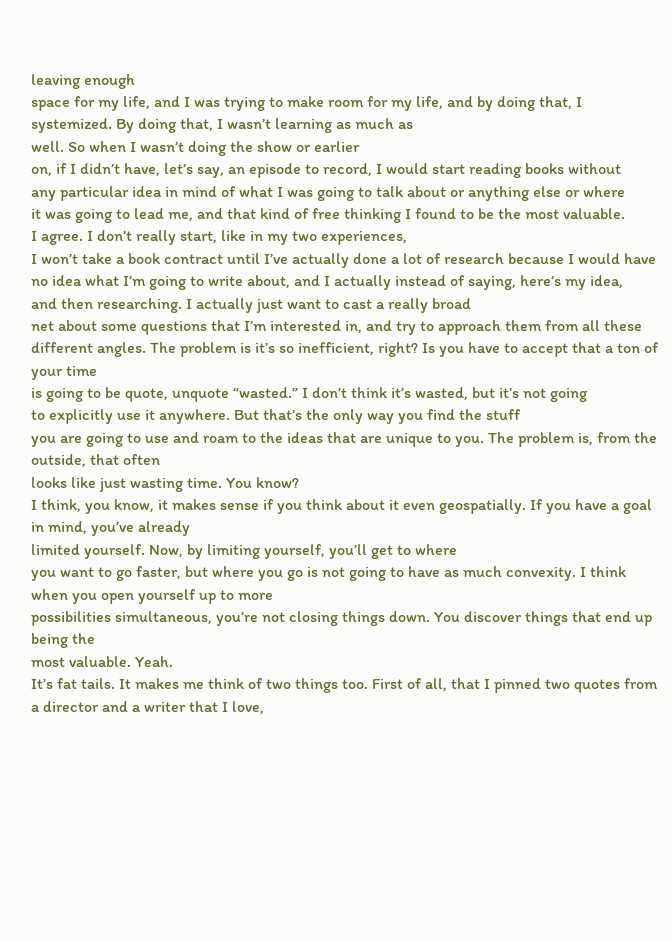leaving enough
space for my life, and I was trying to make room for my life, and by doing that, I systemized. By doing that, I wasn’t learning as much as
well. So when I wasn’t doing the show or earlier
on, if I didn’t have, let’s say, an episode to record, I would start reading books without
any particular idea in mind of what I was going to talk about or anything else or where
it was going to lead me, and that kind of free thinking I found to be the most valuable.
I agree. I don’t really start, like in my two experiences,
I won’t take a book contract until I’ve actually done a lot of research because I would have
no idea what I’m going to write about, and I actually instead of saying, here’s my idea,
and then researching. I actually just want to cast a really broad
net about some questions that I’m interested in, and try to approach them from all these
different angles. The problem is it’s so inefficient, right? Is you have to accept that a ton of your time
is going to be quote, unquote “wasted.” I don’t think it’s wasted, but it’s not going
to explicitly use it anywhere. But that’s the only way you find the stuff
you are going to use and roam to the ideas that are unique to you. The problem is, from the outside, that often
looks like just wasting time. You know?
I think, you know, it makes sense if you think about it even geospatially. If you have a goal in mind, you’ve already
limited yourself. Now, by limiting yourself, you’ll get to where
you want to go faster, but where you go is not going to have as much convexity. I think when you open yourself up to more
possibilities simultaneous, you’re not closing things down. You discover things that end up being the
most valuable. Yeah.
It’s fat tails. It makes me think of two things too. First of all, that I pinned two quotes from
a director and a writer that I love,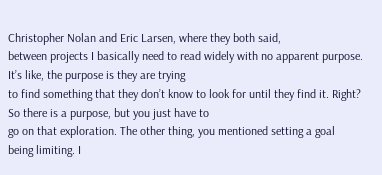Christopher Nolan and Eric Larsen, where they both said,
between projects I basically need to read widely with no apparent purpose. It’s like, the purpose is they are trying
to find something that they don’t know to look for until they find it. Right? So there is a purpose, but you just have to
go on that exploration. The other thing, you mentioned setting a goal
being limiting. I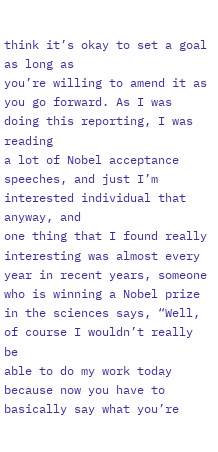think it’s okay to set a goal as long as
you’re willing to amend it as you go forward. As I was doing this reporting, I was reading
a lot of Nobel acceptance speeches, and just I’m interested individual that anyway, and
one thing that I found really interesting was almost every year in recent years, someone
who is winning a Nobel prize in the sciences says, “Well, of course I wouldn’t really be
able to do my work today because now you have to basically say what you’re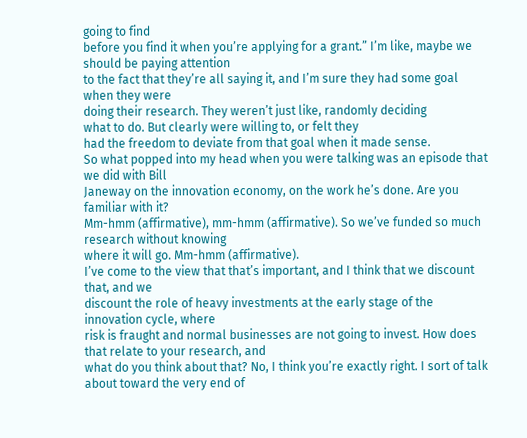going to find
before you find it when you’re applying for a grant.” I’m like, maybe we should be paying attention
to the fact that they’re all saying it, and I’m sure they had some goal when they were
doing their research. They weren’t just like, randomly deciding
what to do. But clearly were willing to, or felt they
had the freedom to deviate from that goal when it made sense.
So what popped into my head when you were talking was an episode that we did with Bill
Janeway on the innovation economy, on the work he’s done. Are you familiar with it?
Mm-hmm (affirmative), mm-hmm (affirmative). So we’ve funded so much research without knowing
where it will go. Mm-hmm (affirmative).
I’ve come to the view that that’s important, and I think that we discount that, and we
discount the role of heavy investments at the early stage of the innovation cycle, where
risk is fraught and normal businesses are not going to invest. How does that relate to your research, and
what do you think about that? No, I think you’re exactly right. I sort of talk about toward the very end of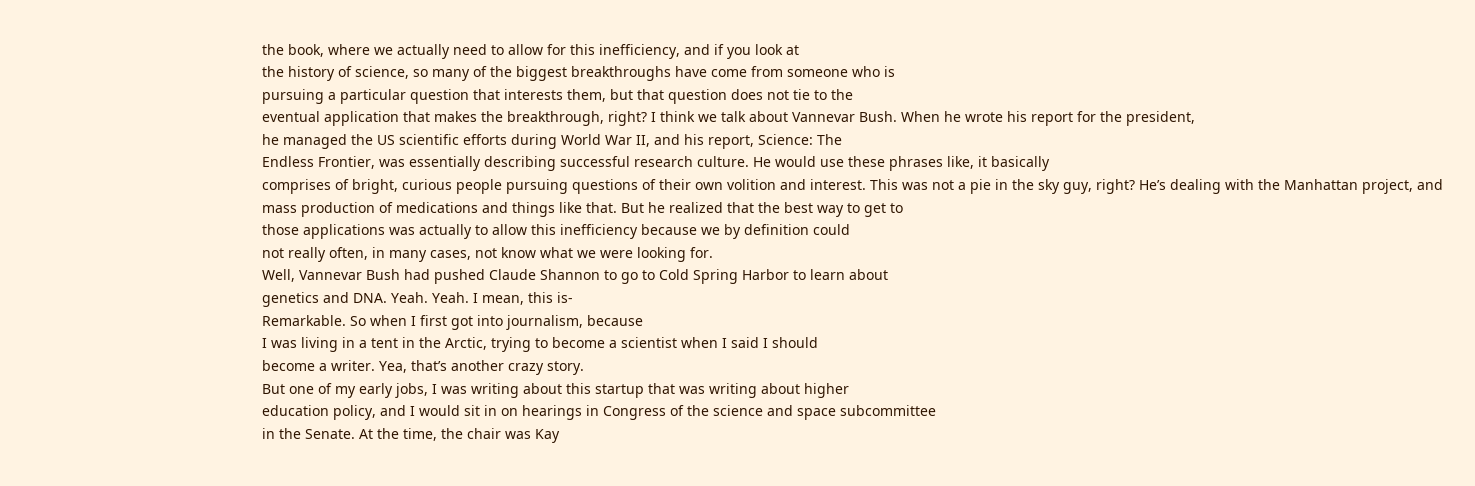the book, where we actually need to allow for this inefficiency, and if you look at
the history of science, so many of the biggest breakthroughs have come from someone who is
pursuing a particular question that interests them, but that question does not tie to the
eventual application that makes the breakthrough, right? I think we talk about Vannevar Bush. When he wrote his report for the president,
he managed the US scientific efforts during World War II, and his report, Science: The
Endless Frontier, was essentially describing successful research culture. He would use these phrases like, it basically
comprises of bright, curious people pursuing questions of their own volition and interest. This was not a pie in the sky guy, right? He’s dealing with the Manhattan project, and
mass production of medications and things like that. But he realized that the best way to get to
those applications was actually to allow this inefficiency because we by definition could
not really often, in many cases, not know what we were looking for.
Well, Vannevar Bush had pushed Claude Shannon to go to Cold Spring Harbor to learn about
genetics and DNA. Yeah. Yeah. I mean, this is-
Remarkable. So when I first got into journalism, because
I was living in a tent in the Arctic, trying to become a scientist when I said I should
become a writer. Yea, that’s another crazy story.
But one of my early jobs, I was writing about this startup that was writing about higher
education policy, and I would sit in on hearings in Congress of the science and space subcommittee
in the Senate. At the time, the chair was Kay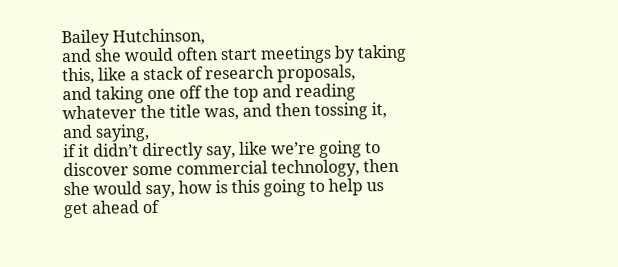Bailey Hutchinson,
and she would often start meetings by taking this, like a stack of research proposals,
and taking one off the top and reading whatever the title was, and then tossing it, and saying,
if it didn’t directly say, like we’re going to discover some commercial technology, then
she would say, how is this going to help us get ahead of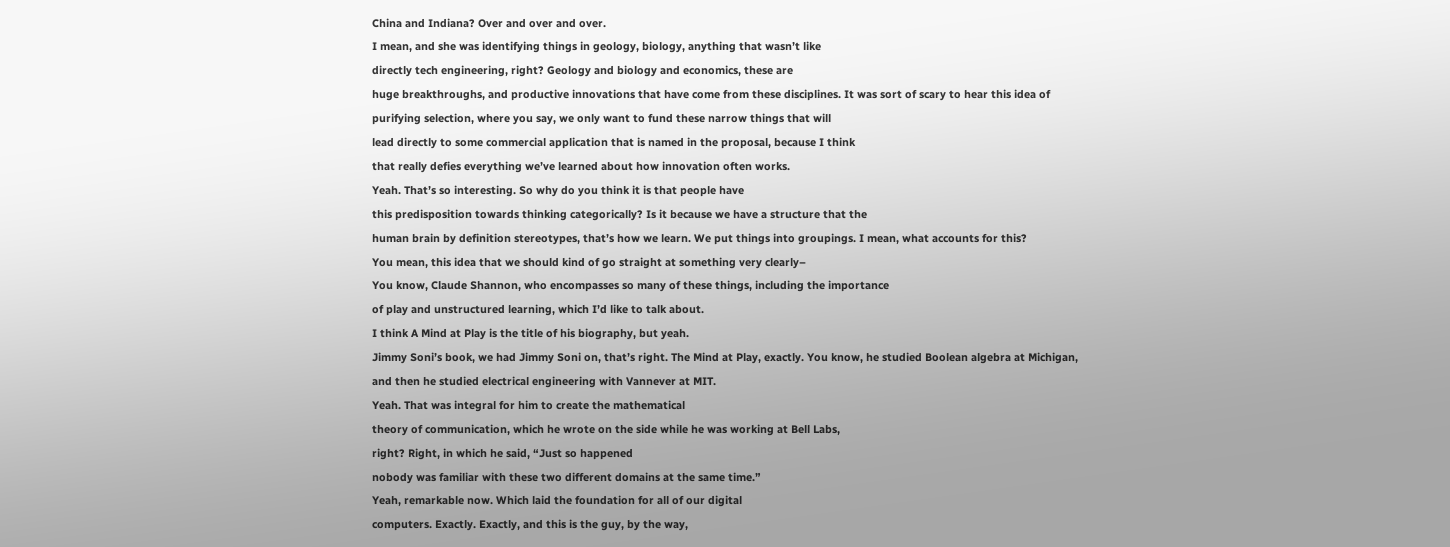China and Indiana? Over and over and over.
I mean, and she was identifying things in geology, biology, anything that wasn’t like
directly tech engineering, right? Geology and biology and economics, these are
huge breakthroughs, and productive innovations that have come from these disciplines. It was sort of scary to hear this idea of
purifying selection, where you say, we only want to fund these narrow things that will
lead directly to some commercial application that is named in the proposal, because I think
that really defies everything we’ve learned about how innovation often works.
Yeah. That’s so interesting. So why do you think it is that people have
this predisposition towards thinking categorically? Is it because we have a structure that the
human brain by definition stereotypes, that’s how we learn. We put things into groupings. I mean, what accounts for this?
You mean, this idea that we should kind of go straight at something very clearly–
You know, Claude Shannon, who encompasses so many of these things, including the importance
of play and unstructured learning, which I’d like to talk about.
I think A Mind at Play is the title of his biography, but yeah.
Jimmy Soni’s book, we had Jimmy Soni on, that’s right. The Mind at Play, exactly. You know, he studied Boolean algebra at Michigan,
and then he studied electrical engineering with Vannever at MIT.
Yeah. That was integral for him to create the mathematical
theory of communication, which he wrote on the side while he was working at Bell Labs,
right? Right, in which he said, “Just so happened
nobody was familiar with these two different domains at the same time.”
Yeah, remarkable now. Which laid the foundation for all of our digital
computers. Exactly. Exactly, and this is the guy, by the way,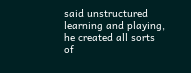said unstructured learning and playing, he created all sorts of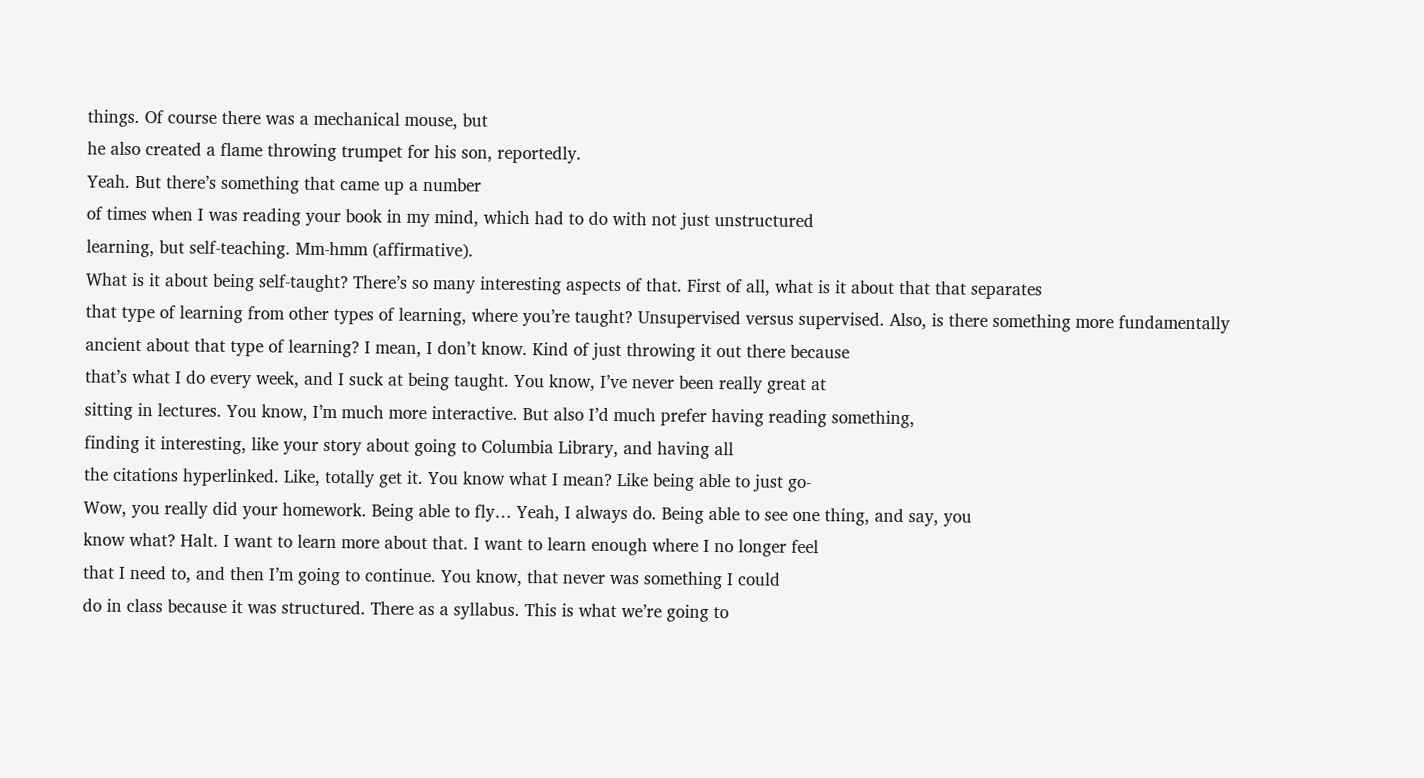things. Of course there was a mechanical mouse, but
he also created a flame throwing trumpet for his son, reportedly.
Yeah. But there’s something that came up a number
of times when I was reading your book in my mind, which had to do with not just unstructured
learning, but self-teaching. Mm-hmm (affirmative).
What is it about being self-taught? There’s so many interesting aspects of that. First of all, what is it about that that separates
that type of learning from other types of learning, where you’re taught? Unsupervised versus supervised. Also, is there something more fundamentally
ancient about that type of learning? I mean, I don’t know. Kind of just throwing it out there because
that’s what I do every week, and I suck at being taught. You know, I’ve never been really great at
sitting in lectures. You know, I’m much more interactive. But also I’d much prefer having reading something,
finding it interesting, like your story about going to Columbia Library, and having all
the citations hyperlinked. Like, totally get it. You know what I mean? Like being able to just go-
Wow, you really did your homework. Being able to fly… Yeah, I always do. Being able to see one thing, and say, you
know what? Halt. I want to learn more about that. I want to learn enough where I no longer feel
that I need to, and then I’m going to continue. You know, that never was something I could
do in class because it was structured. There as a syllabus. This is what we’re going to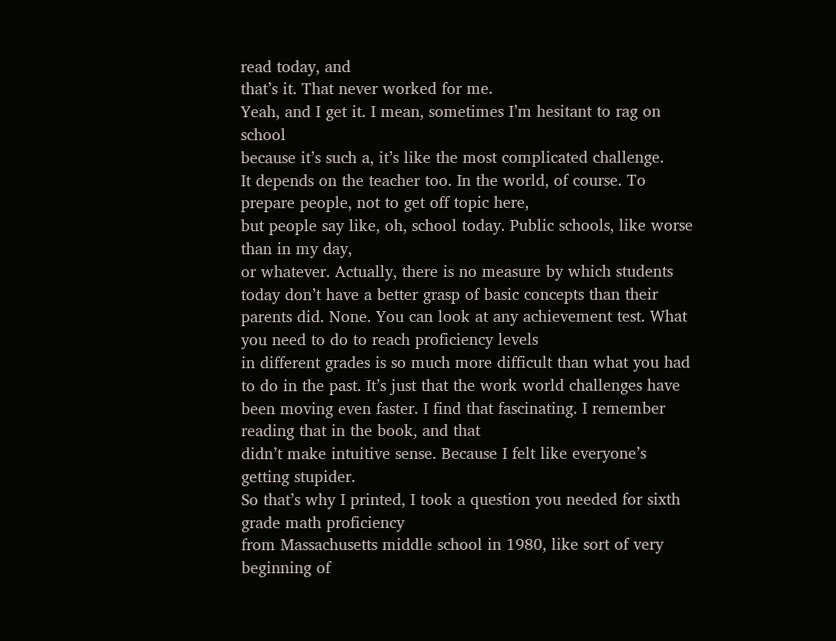read today, and
that’s it. That never worked for me.
Yeah, and I get it. I mean, sometimes I’m hesitant to rag on school
because it’s such a, it’s like the most complicated challenge.
It depends on the teacher too. In the world, of course. To prepare people, not to get off topic here,
but people say like, oh, school today. Public schools, like worse than in my day,
or whatever. Actually, there is no measure by which students
today don’t have a better grasp of basic concepts than their parents did. None. You can look at any achievement test. What you need to do to reach proficiency levels
in different grades is so much more difficult than what you had to do in the past. It’s just that the work world challenges have
been moving even faster. I find that fascinating. I remember reading that in the book, and that
didn’t make intuitive sense. Because I felt like everyone’s getting stupider.
So that’s why I printed, I took a question you needed for sixth grade math proficiency
from Massachusetts middle school in 1980, like sort of very beginning of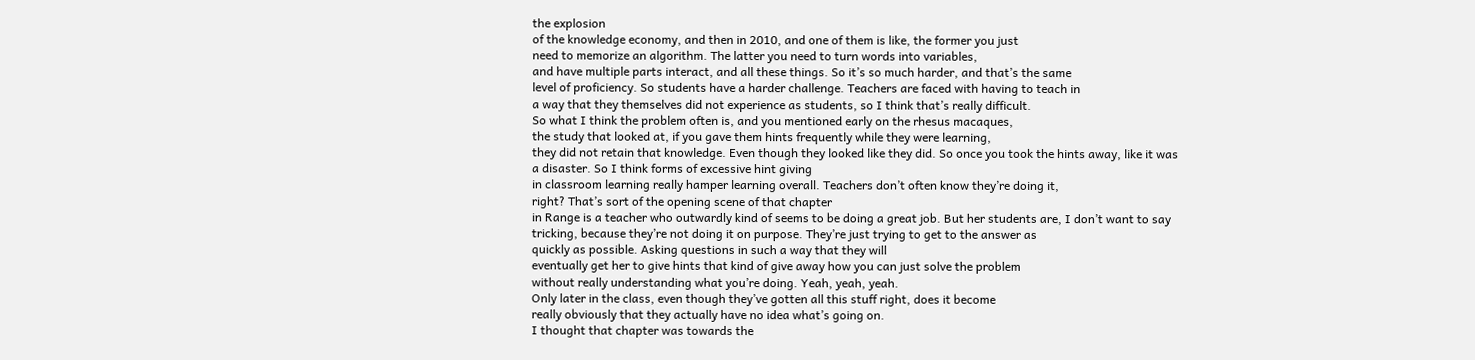the explosion
of the knowledge economy, and then in 2010, and one of them is like, the former you just
need to memorize an algorithm. The latter you need to turn words into variables,
and have multiple parts interact, and all these things. So it’s so much harder, and that’s the same
level of proficiency. So students have a harder challenge. Teachers are faced with having to teach in
a way that they themselves did not experience as students, so I think that’s really difficult.
So what I think the problem often is, and you mentioned early on the rhesus macaques,
the study that looked at, if you gave them hints frequently while they were learning,
they did not retain that knowledge. Even though they looked like they did. So once you took the hints away, like it was
a disaster. So I think forms of excessive hint giving
in classroom learning really hamper learning overall. Teachers don’t often know they’re doing it,
right? That’s sort of the opening scene of that chapter
in Range is a teacher who outwardly kind of seems to be doing a great job. But her students are, I don’t want to say
tricking, because they’re not doing it on purpose. They’re just trying to get to the answer as
quickly as possible. Asking questions in such a way that they will
eventually get her to give hints that kind of give away how you can just solve the problem
without really understanding what you’re doing. Yeah, yeah, yeah.
Only later in the class, even though they’ve gotten all this stuff right, does it become
really obviously that they actually have no idea what’s going on.
I thought that chapter was towards the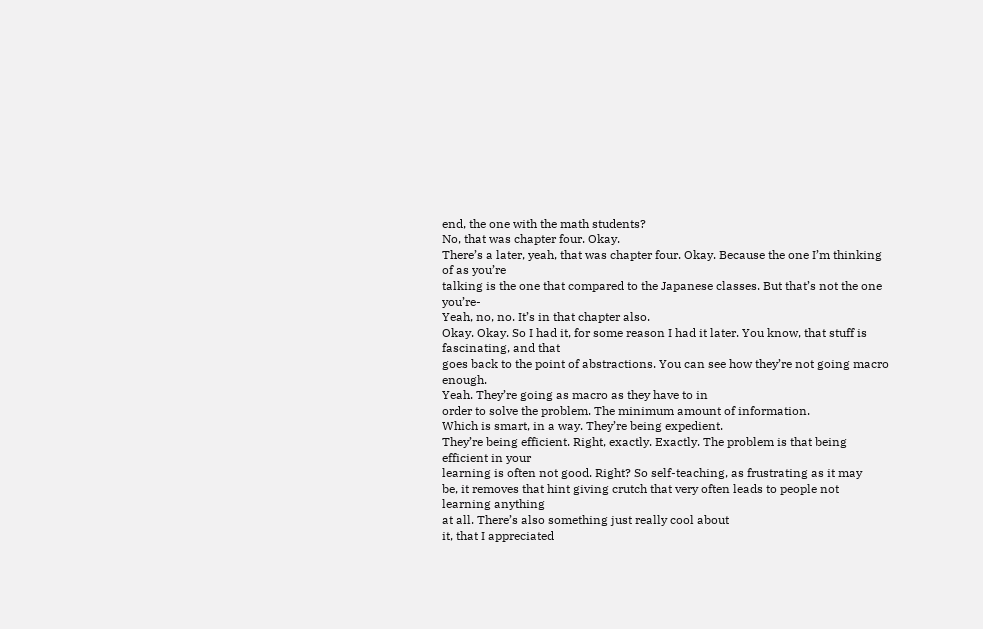end, the one with the math students?
No, that was chapter four. Okay.
There’s a later, yeah, that was chapter four. Okay. Because the one I’m thinking of as you’re
talking is the one that compared to the Japanese classes. But that’s not the one you’re-
Yeah, no, no. It’s in that chapter also.
Okay. Okay. So I had it, for some reason I had it later. You know, that stuff is fascinating, and that
goes back to the point of abstractions. You can see how they’re not going macro enough.
Yeah. They’re going as macro as they have to in
order to solve the problem. The minimum amount of information.
Which is smart, in a way. They’re being expedient.
They’re being efficient. Right, exactly. Exactly. The problem is that being efficient in your
learning is often not good. Right? So self-teaching, as frustrating as it may
be, it removes that hint giving crutch that very often leads to people not learning anything
at all. There’s also something just really cool about
it, that I appreciated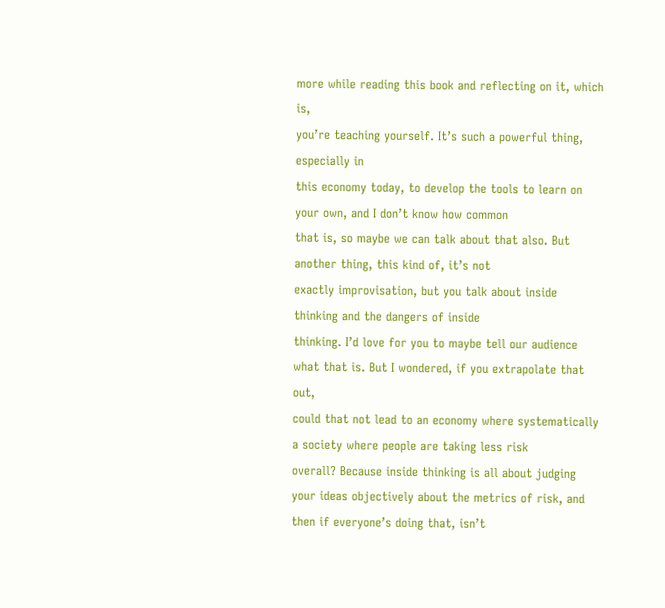more while reading this book and reflecting on it, which is,
you’re teaching yourself. It’s such a powerful thing, especially in
this economy today, to develop the tools to learn on your own, and I don’t know how common
that is, so maybe we can talk about that also. But another thing, this kind of, it’s not
exactly improvisation, but you talk about inside thinking and the dangers of inside
thinking. I’d love for you to maybe tell our audience
what that is. But I wondered, if you extrapolate that out,
could that not lead to an economy where systematically a society where people are taking less risk
overall? Because inside thinking is all about judging
your ideas objectively about the metrics of risk, and then if everyone’s doing that, isn’t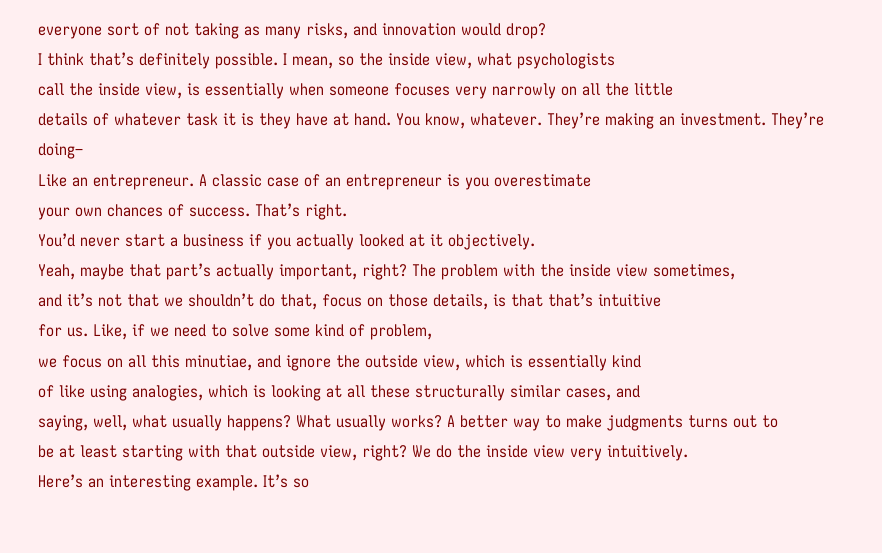everyone sort of not taking as many risks, and innovation would drop?
I think that’s definitely possible. I mean, so the inside view, what psychologists
call the inside view, is essentially when someone focuses very narrowly on all the little
details of whatever task it is they have at hand. You know, whatever. They’re making an investment. They’re doing–
Like an entrepreneur. A classic case of an entrepreneur is you overestimate
your own chances of success. That’s right.
You’d never start a business if you actually looked at it objectively.
Yeah, maybe that part’s actually important, right? The problem with the inside view sometimes,
and it’s not that we shouldn’t do that, focus on those details, is that that’s intuitive
for us. Like, if we need to solve some kind of problem,
we focus on all this minutiae, and ignore the outside view, which is essentially kind
of like using analogies, which is looking at all these structurally similar cases, and
saying, well, what usually happens? What usually works? A better way to make judgments turns out to
be at least starting with that outside view, right? We do the inside view very intuitively.
Here’s an interesting example. It’s so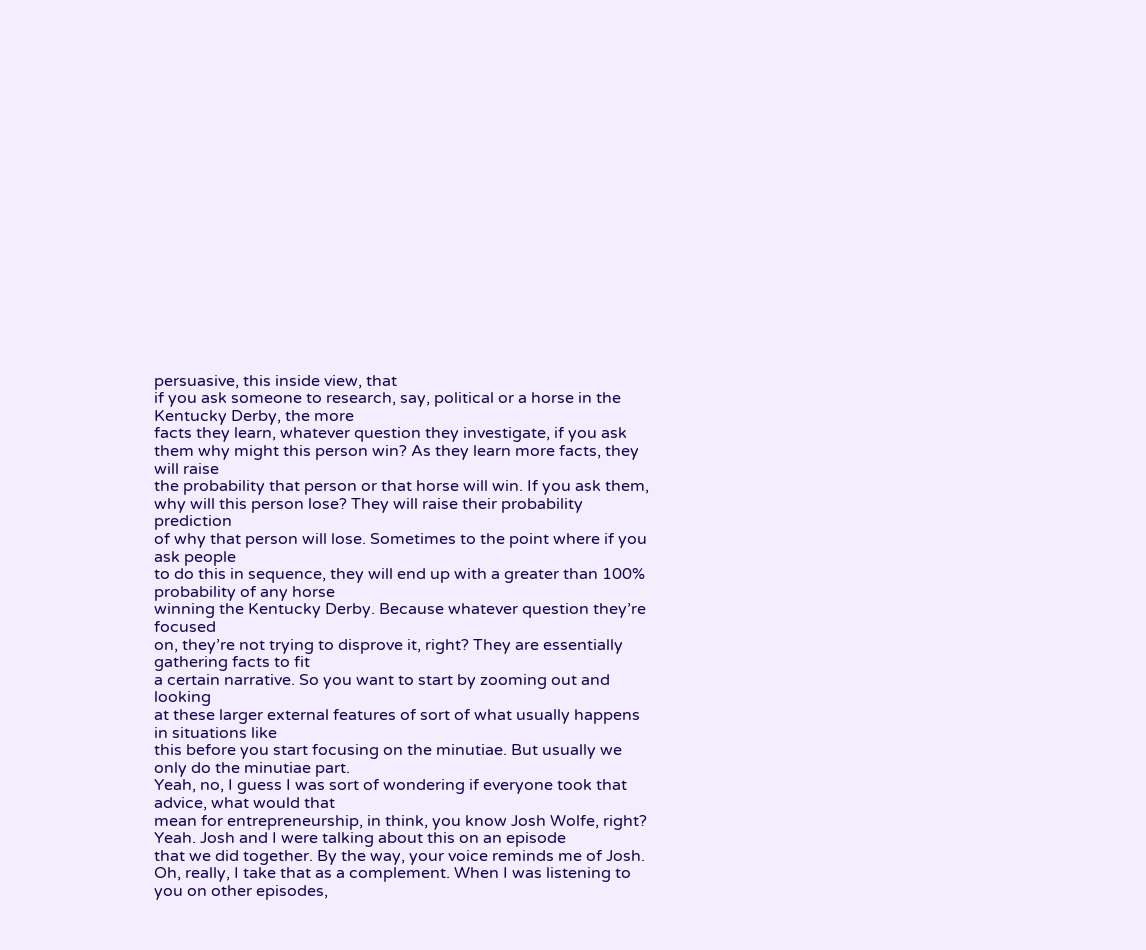persuasive, this inside view, that
if you ask someone to research, say, political or a horse in the Kentucky Derby, the more
facts they learn, whatever question they investigate, if you ask them why might this person win? As they learn more facts, they will raise
the probability that person or that horse will win. If you ask them, why will this person lose? They will raise their probability prediction
of why that person will lose. Sometimes to the point where if you ask people
to do this in sequence, they will end up with a greater than 100% probability of any horse
winning the Kentucky Derby. Because whatever question they’re focused
on, they’re not trying to disprove it, right? They are essentially gathering facts to fit
a certain narrative. So you want to start by zooming out and looking
at these larger external features of sort of what usually happens in situations like
this before you start focusing on the minutiae. But usually we only do the minutiae part.
Yeah, no, I guess I was sort of wondering if everyone took that advice, what would that
mean for entrepreneurship, in think, you know Josh Wolfe, right?
Yeah. Josh and I were talking about this on an episode
that we did together. By the way, your voice reminds me of Josh.
Oh, really, I take that as a complement. When I was listening to you on other episodes,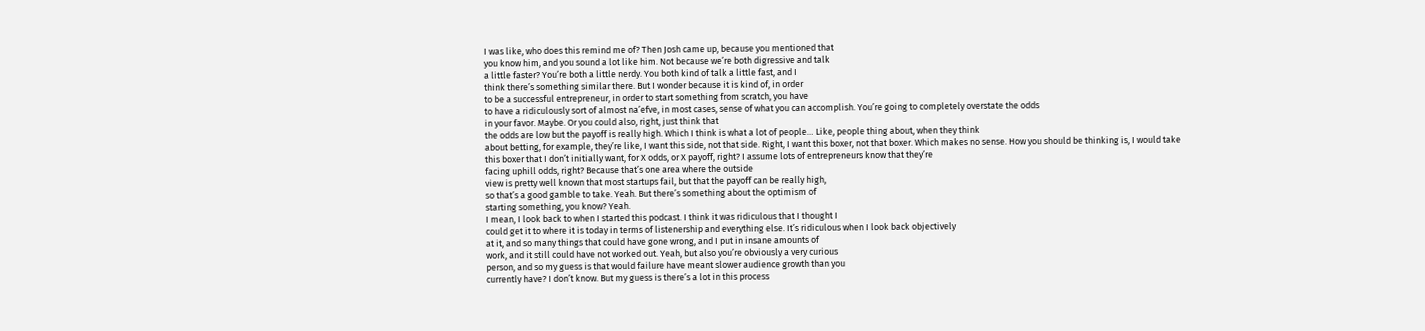I was like, who does this remind me of? Then Josh came up, because you mentioned that
you know him, and you sound a lot like him. Not because we’re both digressive and talk
a little faster? You’re both a little nerdy. You both kind of talk a little fast, and I
think there’s something similar there. But I wonder because it is kind of, in order
to be a successful entrepreneur, in order to start something from scratch, you have
to have a ridiculously sort of almost na’efve, in most cases, sense of what you can accomplish. You’re going to completely overstate the odds
in your favor. Maybe. Or you could also, right, just think that
the odds are low but the payoff is really high. Which I think is what a lot of people… Like, people thing about, when they think
about betting, for example, they’re like, I want this side, not that side. Right, I want this boxer, not that boxer. Which makes no sense. How you should be thinking is, I would take
this boxer that I don’t initially want, for X odds, or X payoff, right? I assume lots of entrepreneurs know that they’re
facing uphill odds, right? Because that’s one area where the outside
view is pretty well known that most startups fail, but that the payoff can be really high,
so that’s a good gamble to take. Yeah. But there’s something about the optimism of
starting something, you know? Yeah.
I mean, I look back to when I started this podcast. I think it was ridiculous that I thought I
could get it to where it is today in terms of listenership and everything else. It’s ridiculous when I look back objectively
at it, and so many things that could have gone wrong, and I put in insane amounts of
work, and it still could have not worked out. Yeah, but also you’re obviously a very curious
person, and so my guess is that would failure have meant slower audience growth than you
currently have? I don’t know. But my guess is there’s a lot in this process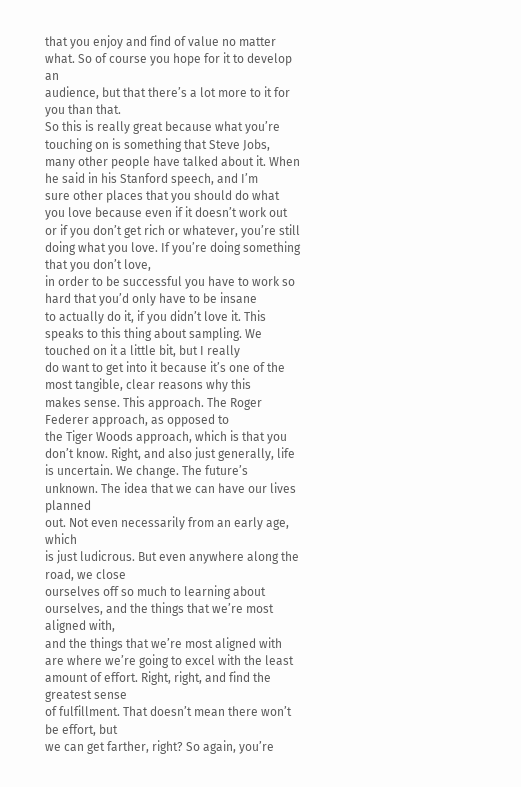that you enjoy and find of value no matter what. So of course you hope for it to develop an
audience, but that there’s a lot more to it for you than that.
So this is really great because what you’re touching on is something that Steve Jobs,
many other people have talked about it. When he said in his Stanford speech, and I’m
sure other places that you should do what you love because even if it doesn’t work out
or if you don’t get rich or whatever, you’re still doing what you love. If you’re doing something that you don’t love,
in order to be successful you have to work so hard that you’d only have to be insane
to actually do it, if you didn’t love it. This speaks to this thing about sampling. We touched on it a little bit, but I really
do want to get into it because it’s one of the most tangible, clear reasons why this
makes sense. This approach. The Roger Federer approach, as opposed to
the Tiger Woods approach, which is that you don’t know. Right, and also just generally, life is uncertain. We change. The future’s unknown. The idea that we can have our lives planned
out. Not even necessarily from an early age, which
is just ludicrous. But even anywhere along the road, we close
ourselves off so much to learning about ourselves, and the things that we’re most aligned with,
and the things that we’re most aligned with are where we’re going to excel with the least
amount of effort. Right, right, and find the greatest sense
of fulfillment. That doesn’t mean there won’t be effort, but
we can get farther, right? So again, you’re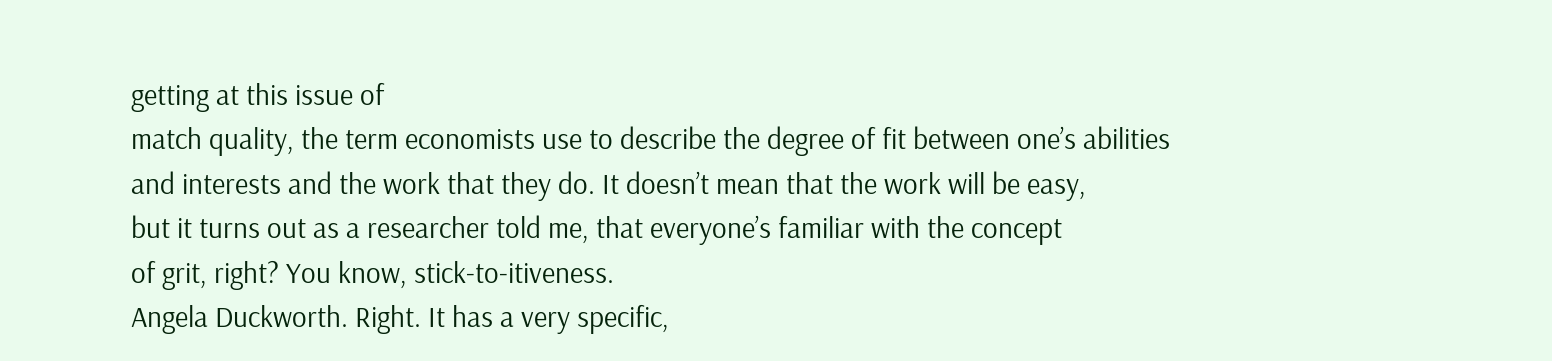getting at this issue of
match quality, the term economists use to describe the degree of fit between one’s abilities
and interests and the work that they do. It doesn’t mean that the work will be easy,
but it turns out as a researcher told me, that everyone’s familiar with the concept
of grit, right? You know, stick-to-itiveness.
Angela Duckworth. Right. It has a very specific,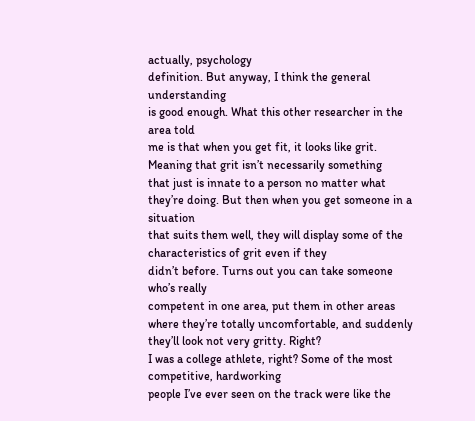actually, psychology
definition. But anyway, I think the general understanding
is good enough. What this other researcher in the area told
me is that when you get fit, it looks like grit. Meaning that grit isn’t necessarily something
that just is innate to a person no matter what they’re doing. But then when you get someone in a situation
that suits them well, they will display some of the characteristics of grit even if they
didn’t before. Turns out you can take someone who’s really
competent in one area, put them in other areas where they’re totally uncomfortable, and suddenly
they’ll look not very gritty. Right?
I was a college athlete, right? Some of the most competitive, hardworking
people I’ve ever seen on the track were like the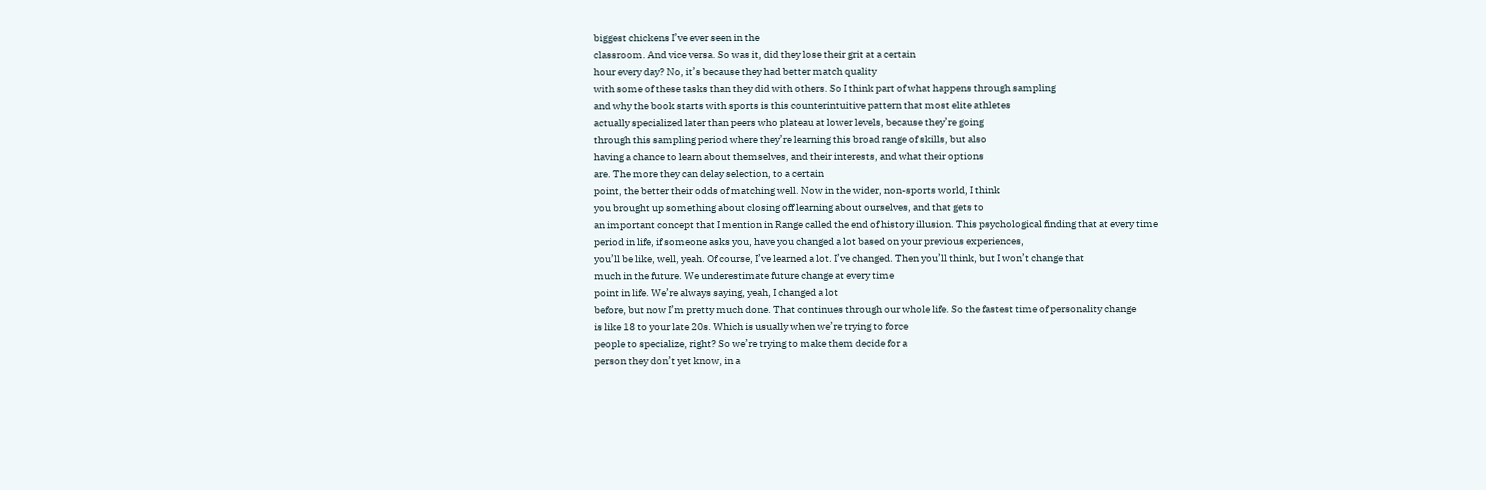biggest chickens I’ve ever seen in the
classroom. And vice versa. So was it, did they lose their grit at a certain
hour every day? No, it’s because they had better match quality
with some of these tasks than they did with others. So I think part of what happens through sampling
and why the book starts with sports is this counterintuitive pattern that most elite athletes
actually specialized later than peers who plateau at lower levels, because they’re going
through this sampling period where they’re learning this broad range of skills, but also
having a chance to learn about themselves, and their interests, and what their options
are. The more they can delay selection, to a certain
point, the better their odds of matching well. Now in the wider, non-sports world, I think
you brought up something about closing off learning about ourselves, and that gets to
an important concept that I mention in Range called the end of history illusion. This psychological finding that at every time
period in life, if someone asks you, have you changed a lot based on your previous experiences,
you’ll be like, well, yeah. Of course, I’ve learned a lot. I’ve changed. Then you’ll think, but I won’t change that
much in the future. We underestimate future change at every time
point in life. We’re always saying, yeah, I changed a lot
before, but now I’m pretty much done. That continues through our whole life. So the fastest time of personality change
is like 18 to your late 20s. Which is usually when we’re trying to force
people to specialize, right? So we’re trying to make them decide for a
person they don’t yet know, in a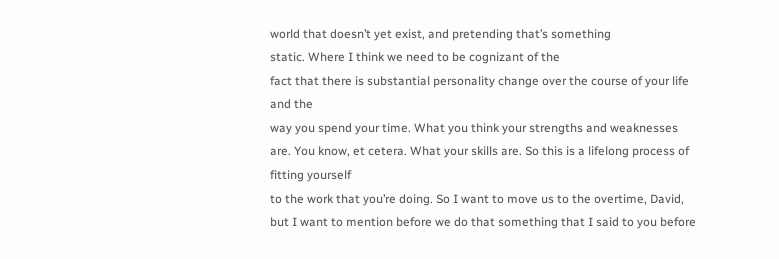world that doesn’t yet exist, and pretending that’s something
static. Where I think we need to be cognizant of the
fact that there is substantial personality change over the course of your life and the
way you spend your time. What you think your strengths and weaknesses
are. You know, et cetera. What your skills are. So this is a lifelong process of fitting yourself
to the work that you’re doing. So I want to move us to the overtime, David,
but I want to mention before we do that something that I said to you before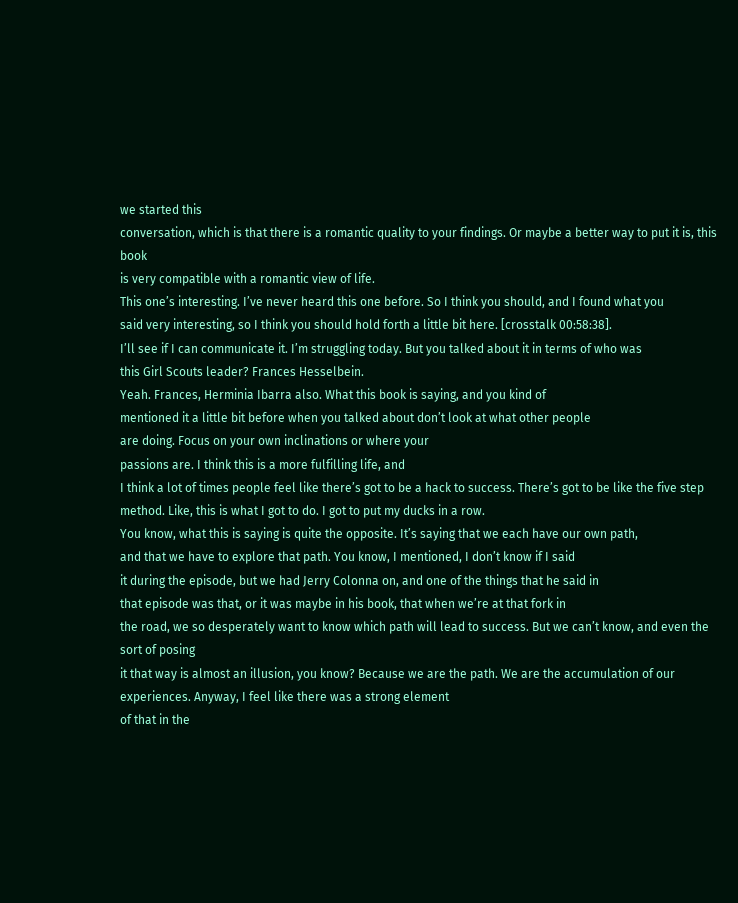we started this
conversation, which is that there is a romantic quality to your findings. Or maybe a better way to put it is, this book
is very compatible with a romantic view of life.
This one’s interesting. I’ve never heard this one before. So I think you should, and I found what you
said very interesting, so I think you should hold forth a little bit here. [crosstalk 00:58:38].
I’ll see if I can communicate it. I’m struggling today. But you talked about it in terms of who was
this Girl Scouts leader? Frances Hesselbein.
Yeah. Frances, Herminia Ibarra also. What this book is saying, and you kind of
mentioned it a little bit before when you talked about don’t look at what other people
are doing. Focus on your own inclinations or where your
passions are. I think this is a more fulfilling life, and
I think a lot of times people feel like there’s got to be a hack to success. There’s got to be like the five step method. Like, this is what I got to do. I got to put my ducks in a row.
You know, what this is saying is quite the opposite. It’s saying that we each have our own path,
and that we have to explore that path. You know, I mentioned, I don’t know if I said
it during the episode, but we had Jerry Colonna on, and one of the things that he said in
that episode was that, or it was maybe in his book, that when we’re at that fork in
the road, we so desperately want to know which path will lead to success. But we can’t know, and even the sort of posing
it that way is almost an illusion, you know? Because we are the path. We are the accumulation of our experiences. Anyway, I feel like there was a strong element
of that in the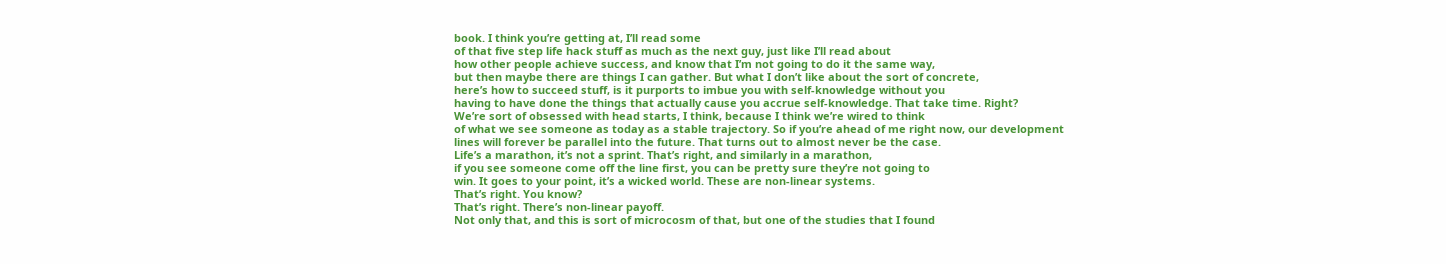book. I think you’re getting at, I’ll read some
of that five step life hack stuff as much as the next guy, just like I’ll read about
how other people achieve success, and know that I’m not going to do it the same way,
but then maybe there are things I can gather. But what I don’t like about the sort of concrete,
here’s how to succeed stuff, is it purports to imbue you with self-knowledge without you
having to have done the things that actually cause you accrue self-knowledge. That take time. Right?
We’re sort of obsessed with head starts, I think, because I think we’re wired to think
of what we see someone as today as a stable trajectory. So if you’re ahead of me right now, our development
lines will forever be parallel into the future. That turns out to almost never be the case.
Life’s a marathon, it’s not a sprint. That’s right, and similarly in a marathon,
if you see someone come off the line first, you can be pretty sure they’re not going to
win. It goes to your point, it’s a wicked world. These are non-linear systems.
That’s right. You know?
That’s right. There’s non-linear payoff.
Not only that, and this is sort of microcosm of that, but one of the studies that I found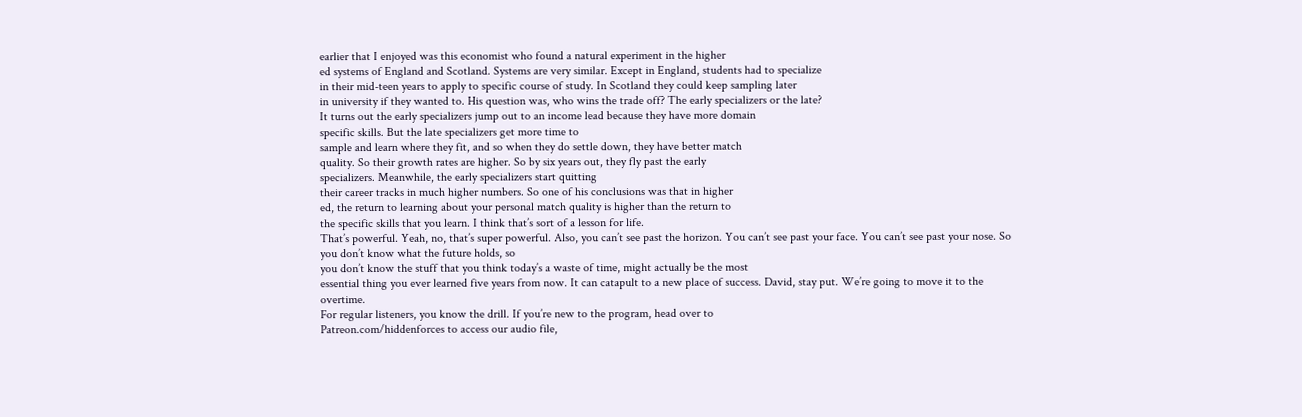earlier that I enjoyed was this economist who found a natural experiment in the higher
ed systems of England and Scotland. Systems are very similar. Except in England, students had to specialize
in their mid-teen years to apply to specific course of study. In Scotland they could keep sampling later
in university if they wanted to. His question was, who wins the trade off? The early specializers or the late?
It turns out the early specializers jump out to an income lead because they have more domain
specific skills. But the late specializers get more time to
sample and learn where they fit, and so when they do settle down, they have better match
quality. So their growth rates are higher. So by six years out, they fly past the early
specializers. Meanwhile, the early specializers start quitting
their career tracks in much higher numbers. So one of his conclusions was that in higher
ed, the return to learning about your personal match quality is higher than the return to
the specific skills that you learn. I think that’s sort of a lesson for life.
That’s powerful. Yeah, no, that’s super powerful. Also, you can’t see past the horizon. You can’t see past your face. You can’t see past your nose. So you don’t know what the future holds, so
you don’t know the stuff that you think today’s a waste of time, might actually be the most
essential thing you ever learned five years from now. It can catapult to a new place of success. David, stay put. We’re going to move it to the overtime.
For regular listeners, you know the drill. If you’re new to the program, head over to
Patreon.com/hiddenforces to access our audio file,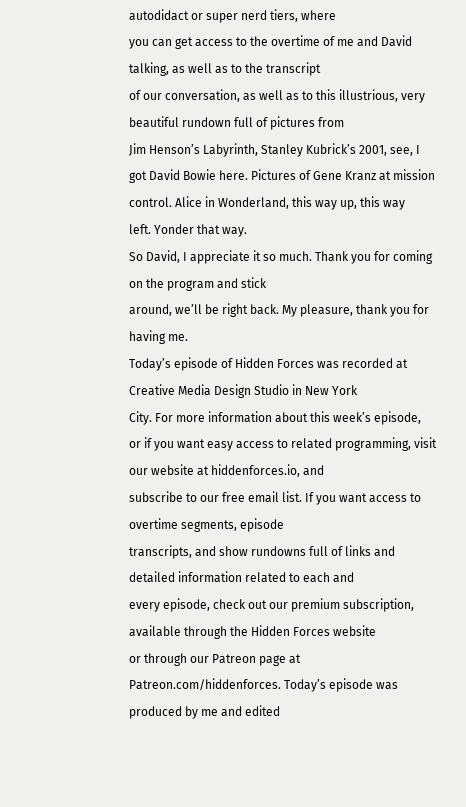autodidact or super nerd tiers, where
you can get access to the overtime of me and David talking, as well as to the transcript
of our conversation, as well as to this illustrious, very beautiful rundown full of pictures from
Jim Henson’s Labyrinth, Stanley Kubrick’s 2001, see, I got David Bowie here. Pictures of Gene Kranz at mission control. Alice in Wonderland, this way up, this way
left. Yonder that way.
So David, I appreciate it so much. Thank you for coming on the program and stick
around, we’ll be right back. My pleasure, thank you for having me.
Today’s episode of Hidden Forces was recorded at Creative Media Design Studio in New York
City. For more information about this week’s episode,
or if you want easy access to related programming, visit our website at hiddenforces.io, and
subscribe to our free email list. If you want access to overtime segments, episode
transcripts, and show rundowns full of links and detailed information related to each and
every episode, check out our premium subscription, available through the Hidden Forces website
or through our Patreon page at Patreon.com/hiddenforces. Today’s episode was produced by me and edited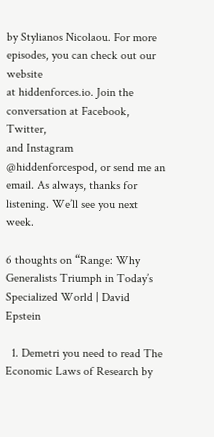by Stylianos Nicolaou. For more episodes, you can check out our website
at hiddenforces.io. Join the conversation at Facebook, Twitter,
and Instagram @hiddenforcespod, or send me an email. As always, thanks for listening. We’ll see you next week.

6 thoughts on “Range: Why Generalists Triumph in Today’s Specialized World | David Epstein

  1. Demetri you need to read The Economic Laws of Research by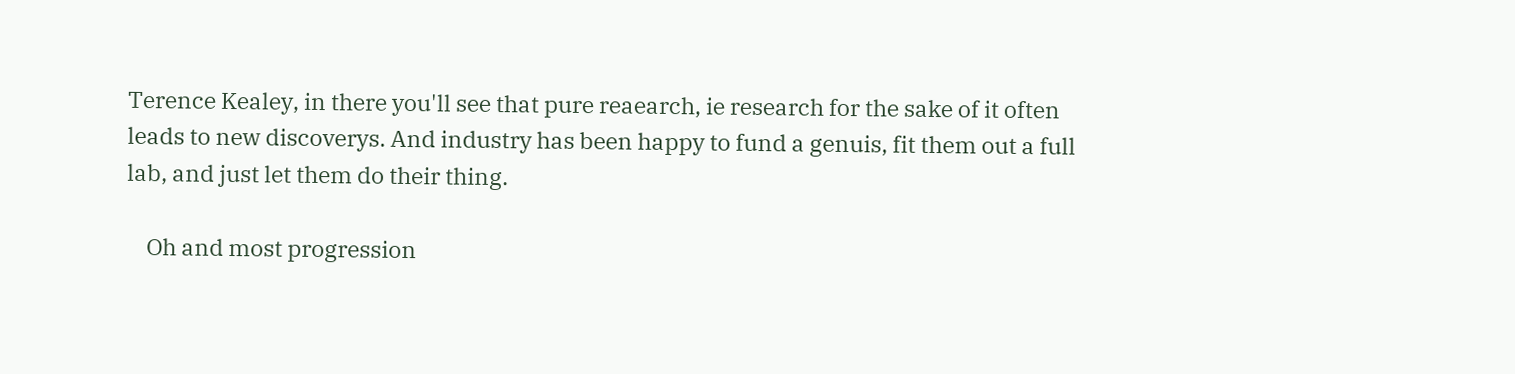Terence Kealey, in there you'll see that pure reaearch, ie research for the sake of it often leads to new discoverys. And industry has been happy to fund a genuis, fit them out a full lab, and just let them do their thing.

    Oh and most progression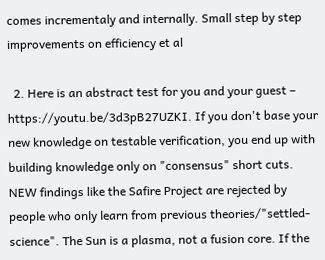comes incrementaly and internally. Small step by step improvements on efficiency et al

  2. Here is an abstract test for you and your guest – https://youtu.be/3d3pB27UZKI. If you don't base your new knowledge on testable verification, you end up with building knowledge only on "consensus" short cuts. NEW findings like the Safire Project are rejected by people who only learn from previous theories/"settled-science". The Sun is a plasma, not a fusion core. If the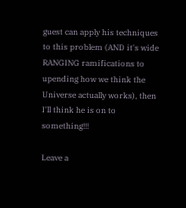guest can apply his techniques to this problem (AND it's wide RANGING ramifications to upending how we think the Universe actually works), then I'll think he is on to something!!!

Leave a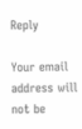Reply

Your email address will not be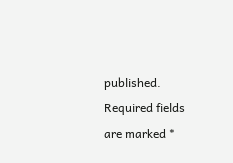published. Required fields are marked *